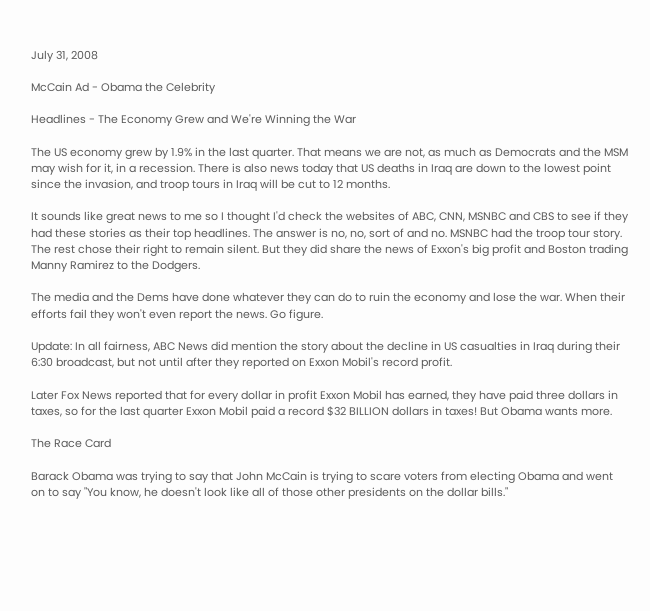July 31, 2008

McCain Ad - Obama the Celebrity

Headlines - The Economy Grew and We're Winning the War

The US economy grew by 1.9% in the last quarter. That means we are not, as much as Democrats and the MSM may wish for it, in a recession. There is also news today that US deaths in Iraq are down to the lowest point since the invasion, and troop tours in Iraq will be cut to 12 months.

It sounds like great news to me so I thought I'd check the websites of ABC, CNN, MSNBC and CBS to see if they had these stories as their top headlines. The answer is no, no, sort of and no. MSNBC had the troop tour story. The rest chose their right to remain silent. But they did share the news of Exxon's big profit and Boston trading Manny Ramirez to the Dodgers.

The media and the Dems have done whatever they can do to ruin the economy and lose the war. When their efforts fail they won't even report the news. Go figure.

Update: In all fairness, ABC News did mention the story about the decline in US casualties in Iraq during their 6:30 broadcast, but not until after they reported on Exxon Mobil's record profit.

Later Fox News reported that for every dollar in profit Exxon Mobil has earned, they have paid three dollars in taxes, so for the last quarter Exxon Mobil paid a record $32 BILLION dollars in taxes! But Obama wants more.

The Race Card

Barack Obama was trying to say that John McCain is trying to scare voters from electing Obama and went on to say "You know, he doesn't look like all of those other presidents on the dollar bills."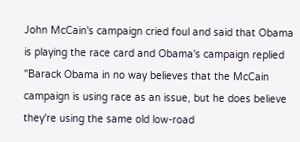John McCain's campaign cried foul and said that Obama is playing the race card and Obama's campaign replied "Barack Obama in no way believes that the McCain campaign is using race as an issue, but he does believe they're using the same old low-road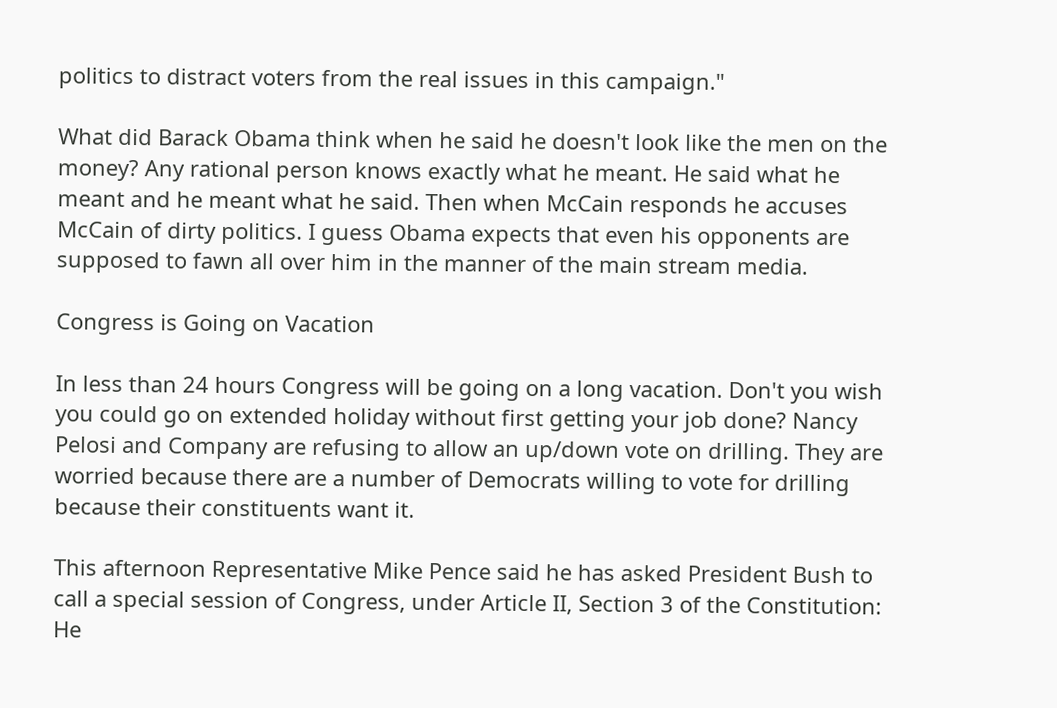politics to distract voters from the real issues in this campaign."

What did Barack Obama think when he said he doesn't look like the men on the money? Any rational person knows exactly what he meant. He said what he meant and he meant what he said. Then when McCain responds he accuses McCain of dirty politics. I guess Obama expects that even his opponents are supposed to fawn all over him in the manner of the main stream media.

Congress is Going on Vacation

In less than 24 hours Congress will be going on a long vacation. Don't you wish you could go on extended holiday without first getting your job done? Nancy Pelosi and Company are refusing to allow an up/down vote on drilling. They are worried because there are a number of Democrats willing to vote for drilling because their constituents want it.

This afternoon Representative Mike Pence said he has asked President Bush to call a special session of Congress, under Article II, Section 3 of the Constitution:
He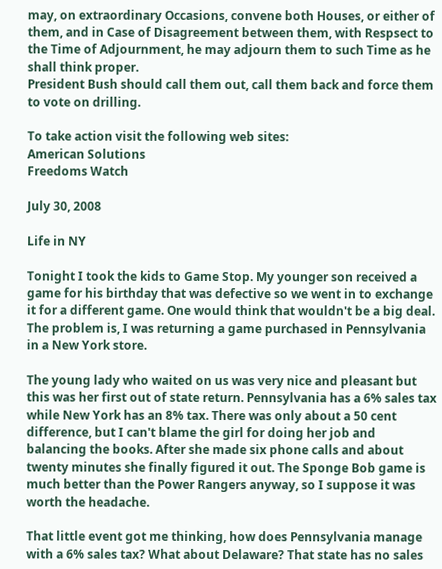may, on extraordinary Occasions, convene both Houses, or either of them, and in Case of Disagreement between them, with Respsect to the Time of Adjournment, he may adjourn them to such Time as he shall think proper.
President Bush should call them out, call them back and force them to vote on drilling.

To take action visit the following web sites:
American Solutions
Freedoms Watch

July 30, 2008

Life in NY

Tonight I took the kids to Game Stop. My younger son received a game for his birthday that was defective so we went in to exchange it for a different game. One would think that wouldn't be a big deal. The problem is, I was returning a game purchased in Pennsylvania in a New York store.

The young lady who waited on us was very nice and pleasant but this was her first out of state return. Pennsylvania has a 6% sales tax while New York has an 8% tax. There was only about a 50 cent difference, but I can't blame the girl for doing her job and balancing the books. After she made six phone calls and about twenty minutes she finally figured it out. The Sponge Bob game is much better than the Power Rangers anyway, so I suppose it was worth the headache.

That little event got me thinking, how does Pennsylvania manage with a 6% sales tax? What about Delaware? That state has no sales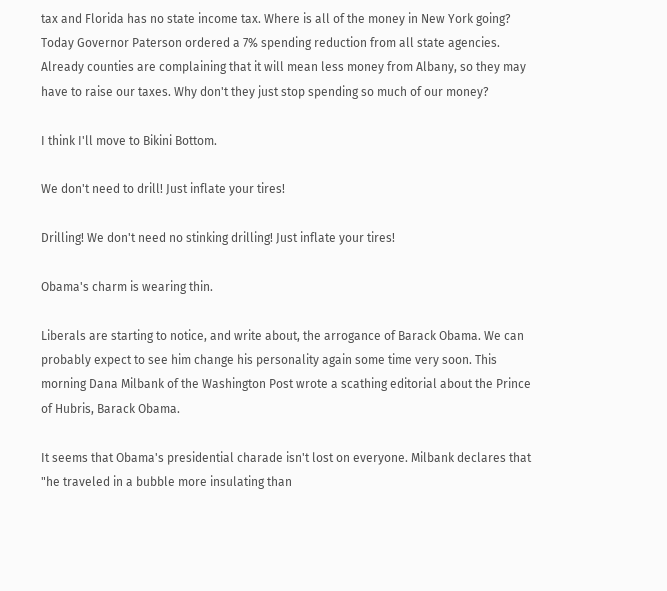tax and Florida has no state income tax. Where is all of the money in New York going? Today Governor Paterson ordered a 7% spending reduction from all state agencies. Already counties are complaining that it will mean less money from Albany, so they may have to raise our taxes. Why don't they just stop spending so much of our money?

I think I'll move to Bikini Bottom.

We don't need to drill! Just inflate your tires!

Drilling! We don't need no stinking drilling! Just inflate your tires!

Obama's charm is wearing thin.

Liberals are starting to notice, and write about, the arrogance of Barack Obama. We can probably expect to see him change his personality again some time very soon. This morning Dana Milbank of the Washington Post wrote a scathing editorial about the Prince of Hubris, Barack Obama.

It seems that Obama's presidential charade isn't lost on everyone. Milbank declares that "he traveled in a bubble more insulating than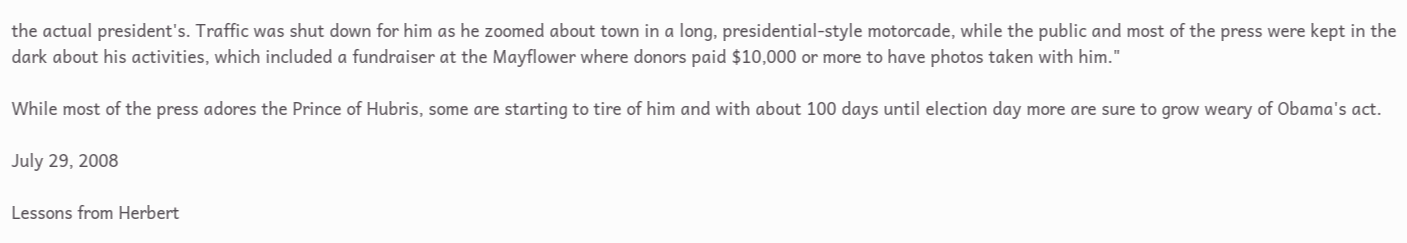the actual president's. Traffic was shut down for him as he zoomed about town in a long, presidential-style motorcade, while the public and most of the press were kept in the dark about his activities, which included a fundraiser at the Mayflower where donors paid $10,000 or more to have photos taken with him."

While most of the press adores the Prince of Hubris, some are starting to tire of him and with about 100 days until election day more are sure to grow weary of Obama's act.

July 29, 2008

Lessons from Herbert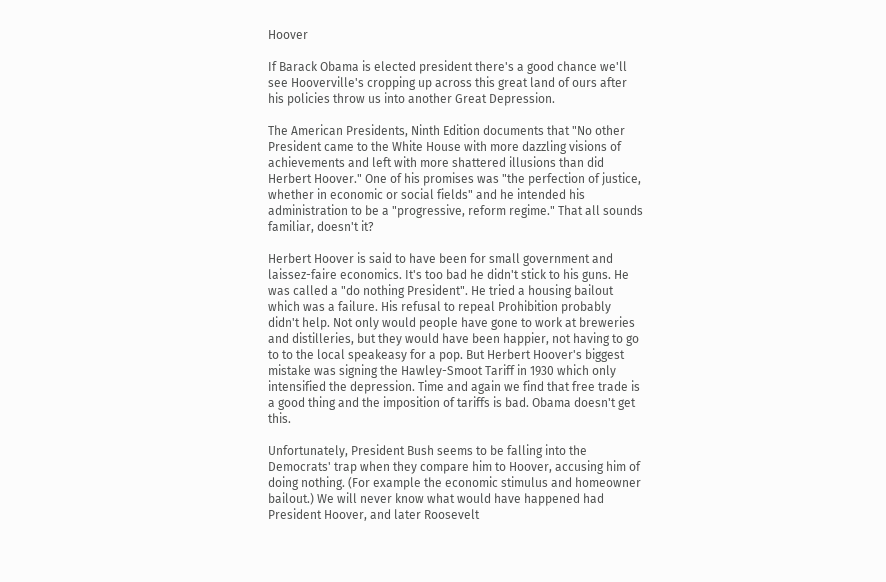Hoover

If Barack Obama is elected president there's a good chance we'll see Hooverville's cropping up across this great land of ours after his policies throw us into another Great Depression.

The American Presidents, Ninth Edition documents that "No other President came to the White House with more dazzling visions of achievements and left with more shattered illusions than did Herbert Hoover." One of his promises was "the perfection of justice, whether in economic or social fields" and he intended his administration to be a "progressive, reform regime." That all sounds familiar, doesn't it?

Herbert Hoover is said to have been for small government and laissez-faire economics. It's too bad he didn't stick to his guns. He was called a "do nothing President". He tried a housing bailout which was a failure. His refusal to repeal Prohibition probably didn't help. Not only would people have gone to work at breweries and distilleries, but they would have been happier, not having to go to to the local speakeasy for a pop. But Herbert Hoover's biggest mistake was signing the Hawley-Smoot Tariff in 1930 which only intensified the depression. Time and again we find that free trade is a good thing and the imposition of tariffs is bad. Obama doesn't get this.

Unfortunately, President Bush seems to be falling into the Democrats' trap when they compare him to Hoover, accusing him of doing nothing. (For example the economic stimulus and homeowner bailout.) We will never know what would have happened had President Hoover, and later Roosevelt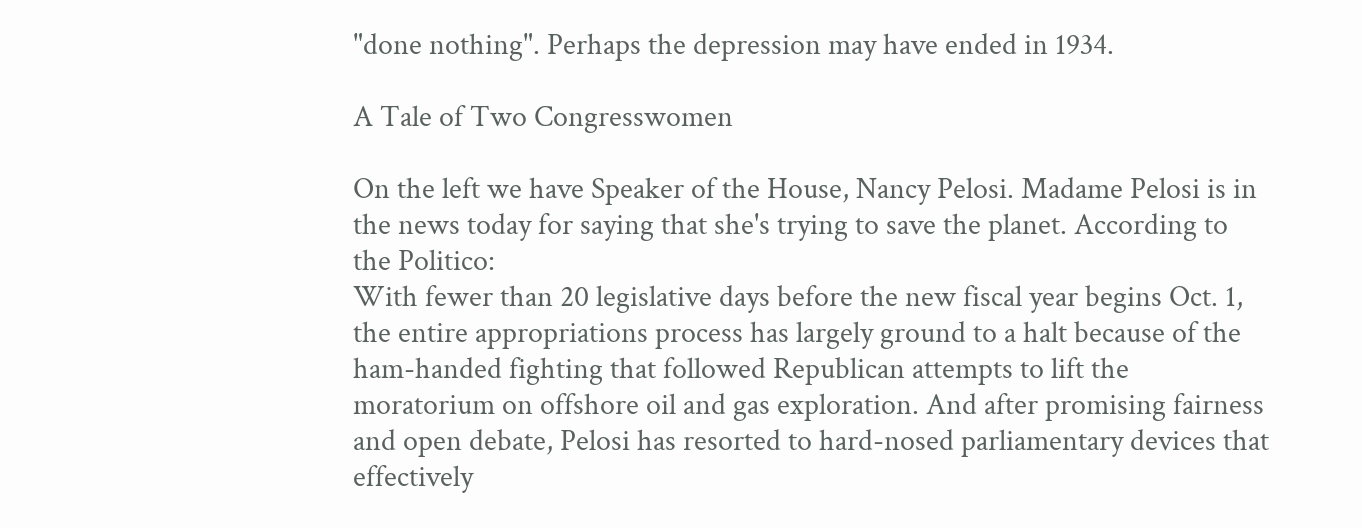"done nothing". Perhaps the depression may have ended in 1934.

A Tale of Two Congresswomen

On the left we have Speaker of the House, Nancy Pelosi. Madame Pelosi is in the news today for saying that she's trying to save the planet. According to the Politico:
With fewer than 20 legislative days before the new fiscal year begins Oct. 1, the entire appropriations process has largely ground to a halt because of the ham-handed fighting that followed Republican attempts to lift the moratorium on offshore oil and gas exploration. And after promising fairness and open debate, Pelosi has resorted to hard-nosed parliamentary devices that effectively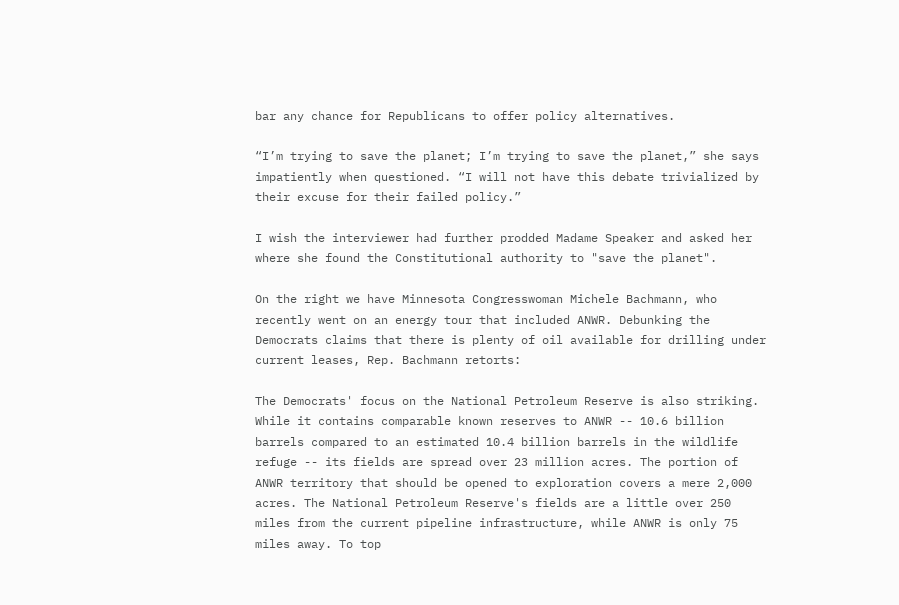bar any chance for Republicans to offer policy alternatives.

“I’m trying to save the planet; I’m trying to save the planet,” she says impatiently when questioned. “I will not have this debate trivialized by their excuse for their failed policy.”

I wish the interviewer had further prodded Madame Speaker and asked her where she found the Constitutional authority to "save the planet".

On the right we have Minnesota Congresswoman Michele Bachmann, who recently went on an energy tour that included ANWR. Debunking the Democrats claims that there is plenty of oil available for drilling under current leases, Rep. Bachmann retorts:

The Democrats' focus on the National Petroleum Reserve is also striking. While it contains comparable known reserves to ANWR -- 10.6 billion barrels compared to an estimated 10.4 billion barrels in the wildlife refuge -- its fields are spread over 23 million acres. The portion of ANWR territory that should be opened to exploration covers a mere 2,000 acres. The National Petroleum Reserve's fields are a little over 250 miles from the current pipeline infrastructure, while ANWR is only 75 miles away. To top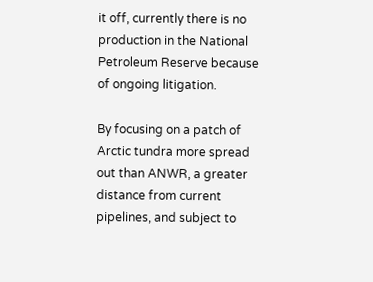it off, currently there is no production in the National Petroleum Reserve because of ongoing litigation.

By focusing on a patch of Arctic tundra more spread out than ANWR, a greater distance from current pipelines, and subject to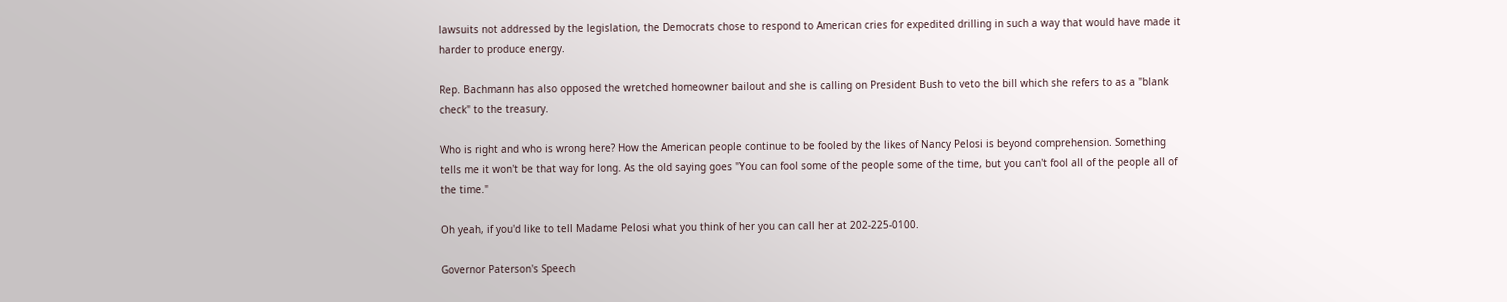lawsuits not addressed by the legislation, the Democrats chose to respond to American cries for expedited drilling in such a way that would have made it harder to produce energy.

Rep. Bachmann has also opposed the wretched homeowner bailout and she is calling on President Bush to veto the bill which she refers to as a "blank check" to the treasury.

Who is right and who is wrong here? How the American people continue to be fooled by the likes of Nancy Pelosi is beyond comprehension. Something tells me it won't be that way for long. As the old saying goes "You can fool some of the people some of the time, but you can't fool all of the people all of the time."

Oh yeah, if you'd like to tell Madame Pelosi what you think of her you can call her at 202-225-0100.

Governor Paterson's Speech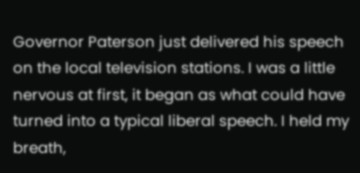Governor Paterson just delivered his speech on the local television stations. I was a little nervous at first, it began as what could have turned into a typical liberal speech. I held my breath,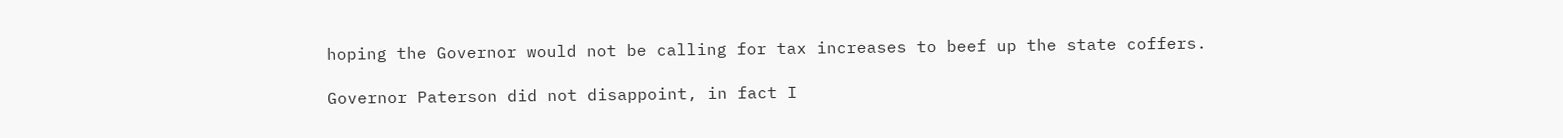hoping the Governor would not be calling for tax increases to beef up the state coffers.

Governor Paterson did not disappoint, in fact I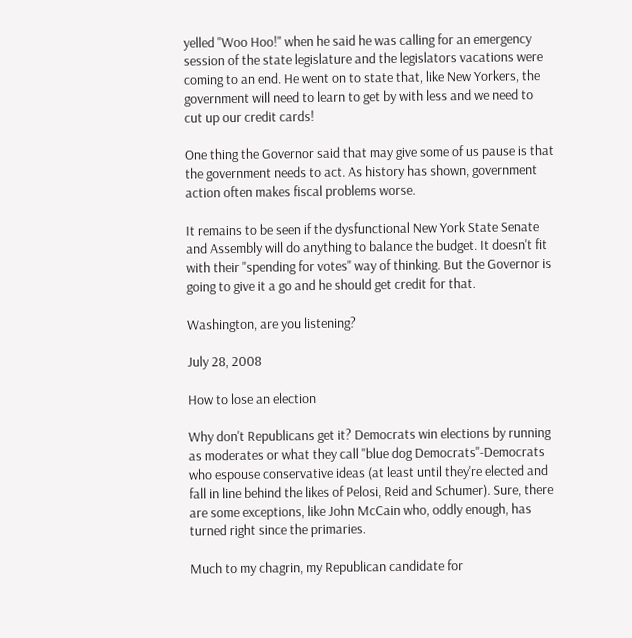yelled "Woo Hoo!" when he said he was calling for an emergency session of the state legislature and the legislators vacations were coming to an end. He went on to state that, like New Yorkers, the government will need to learn to get by with less and we need to cut up our credit cards!

One thing the Governor said that may give some of us pause is that the government needs to act. As history has shown, government action often makes fiscal problems worse.

It remains to be seen if the dysfunctional New York State Senate and Assembly will do anything to balance the budget. It doesn't fit with their "spending for votes" way of thinking. But the Governor is going to give it a go and he should get credit for that.

Washington, are you listening?

July 28, 2008

How to lose an election

Why don't Republicans get it? Democrats win elections by running as moderates or what they call "blue dog Democrats"-Democrats who espouse conservative ideas (at least until they're elected and fall in line behind the likes of Pelosi, Reid and Schumer). Sure, there are some exceptions, like John McCain who, oddly enough, has turned right since the primaries.

Much to my chagrin, my Republican candidate for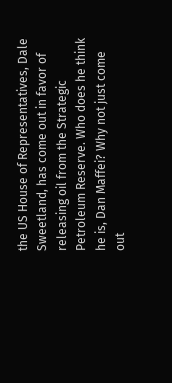the US House of Representatives, Dale Sweetland, has come out in favor of releasing oil from the Strategic Petroleum Reserve. Who does he think he is, Dan Maffei? Why not just come out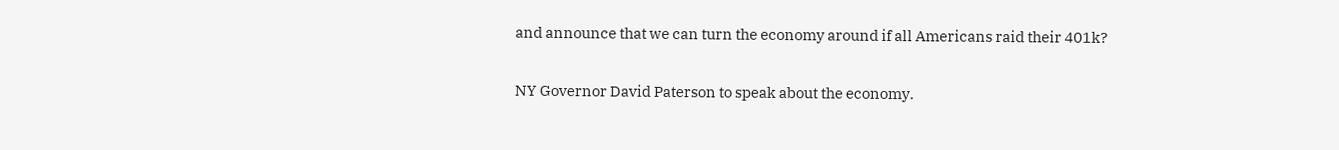and announce that we can turn the economy around if all Americans raid their 401k?

NY Governor David Paterson to speak about the economy.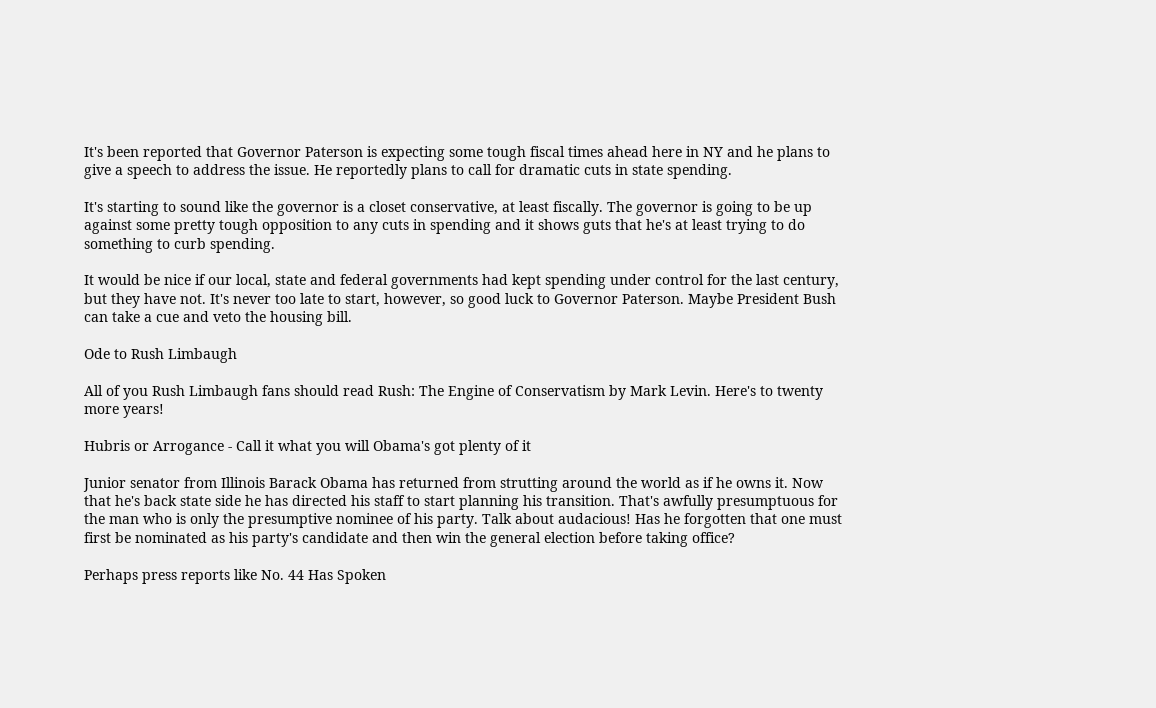It's been reported that Governor Paterson is expecting some tough fiscal times ahead here in NY and he plans to give a speech to address the issue. He reportedly plans to call for dramatic cuts in state spending.

It's starting to sound like the governor is a closet conservative, at least fiscally. The governor is going to be up against some pretty tough opposition to any cuts in spending and it shows guts that he's at least trying to do something to curb spending.

It would be nice if our local, state and federal governments had kept spending under control for the last century, but they have not. It's never too late to start, however, so good luck to Governor Paterson. Maybe President Bush can take a cue and veto the housing bill.

Ode to Rush Limbaugh

All of you Rush Limbaugh fans should read Rush: The Engine of Conservatism by Mark Levin. Here's to twenty more years!

Hubris or Arrogance - Call it what you will Obama's got plenty of it

Junior senator from Illinois Barack Obama has returned from strutting around the world as if he owns it. Now that he's back state side he has directed his staff to start planning his transition. That's awfully presumptuous for the man who is only the presumptive nominee of his party. Talk about audacious! Has he forgotten that one must first be nominated as his party's candidate and then win the general election before taking office?

Perhaps press reports like No. 44 Has Spoken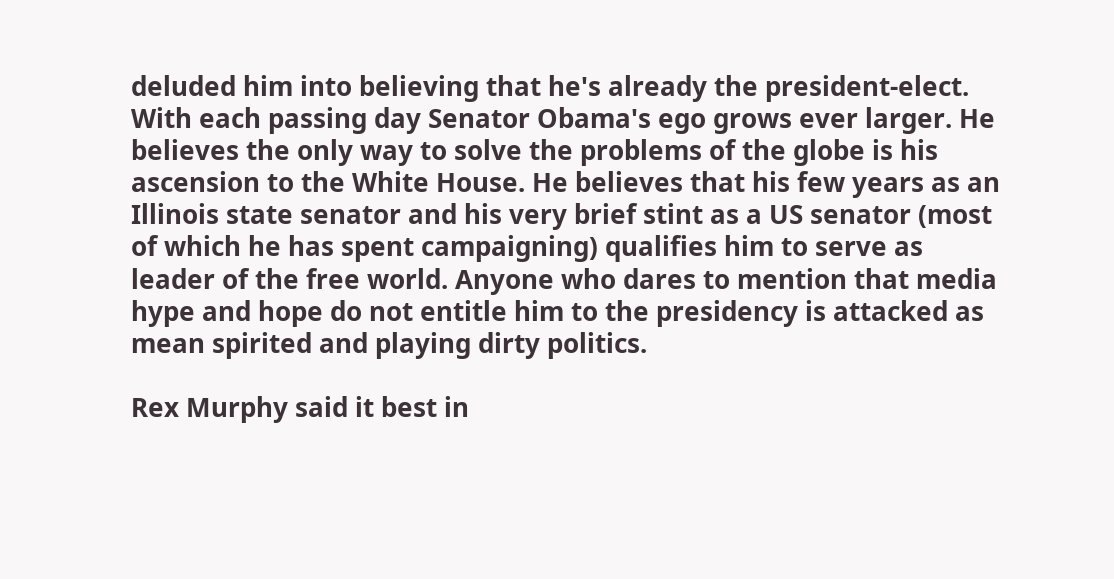deluded him into believing that he's already the president-elect. With each passing day Senator Obama's ego grows ever larger. He believes the only way to solve the problems of the globe is his ascension to the White House. He believes that his few years as an Illinois state senator and his very brief stint as a US senator (most of which he has spent campaigning) qualifies him to serve as leader of the free world. Anyone who dares to mention that media hype and hope do not entitle him to the presidency is attacked as mean spirited and playing dirty politics.

Rex Murphy said it best in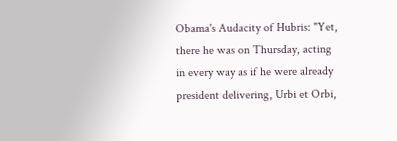Obama's Audacity of Hubris: "Yet, there he was on Thursday, acting in every way as if he were already president delivering, Urbi et Orbi,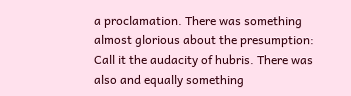a proclamation. There was something almost glorious about the presumption: Call it the audacity of hubris. There was also and equally something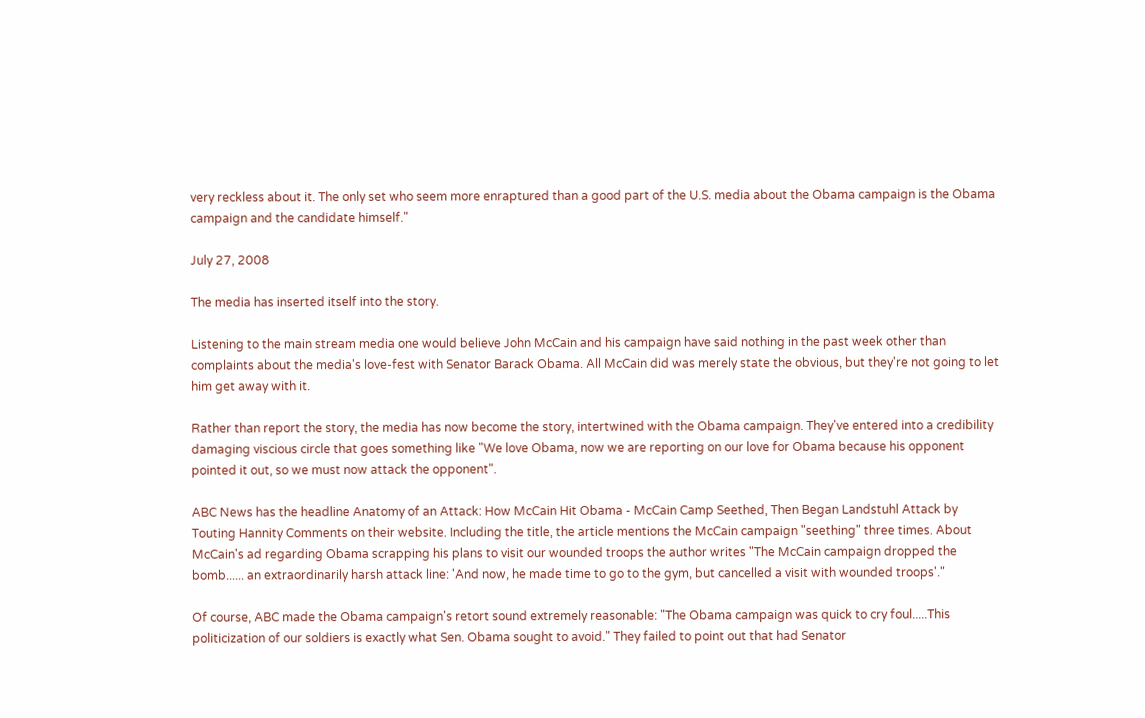very reckless about it. The only set who seem more enraptured than a good part of the U.S. media about the Obama campaign is the Obama campaign and the candidate himself."

July 27, 2008

The media has inserted itself into the story.

Listening to the main stream media one would believe John McCain and his campaign have said nothing in the past week other than complaints about the media's love-fest with Senator Barack Obama. All McCain did was merely state the obvious, but they're not going to let him get away with it.

Rather than report the story, the media has now become the story, intertwined with the Obama campaign. They've entered into a credibility damaging viscious circle that goes something like "We love Obama, now we are reporting on our love for Obama because his opponent pointed it out, so we must now attack the opponent".

ABC News has the headline Anatomy of an Attack: How McCain Hit Obama - McCain Camp Seethed, Then Began Landstuhl Attack by Touting Hannity Comments on their website. Including the title, the article mentions the McCain campaign "seething" three times. About McCain's ad regarding Obama scrapping his plans to visit our wounded troops the author writes "The McCain campaign dropped the bomb...... an extraordinarily harsh attack line: 'And now, he made time to go to the gym, but cancelled a visit with wounded troops'."

Of course, ABC made the Obama campaign's retort sound extremely reasonable: "The Obama campaign was quick to cry foul.....This politicization of our soldiers is exactly what Sen. Obama sought to avoid." They failed to point out that had Senator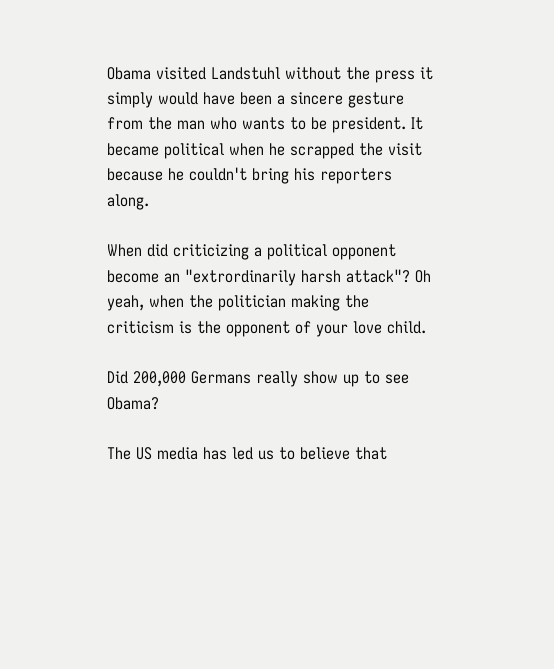Obama visited Landstuhl without the press it simply would have been a sincere gesture from the man who wants to be president. It became political when he scrapped the visit because he couldn't bring his reporters along.

When did criticizing a political opponent become an "extrordinarily harsh attack"? Oh yeah, when the politician making the criticism is the opponent of your love child.

Did 200,000 Germans really show up to see Obama?

The US media has led us to believe that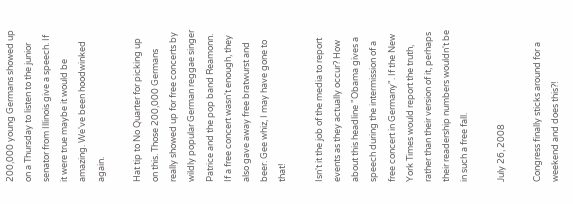200,000 young Germans showed up on a Thursday to listen to the junior senator from Illinois give a speech. If it were true maybe it would be amazing. We've been hoodwinked again.

Hat tip to No Quarter for picking up on this. Those 200,000 Germans really showed up for free concerts by wildly popular German reggae singer Patrice and the pop band Reamonn. If a free concert wasn't enough, they also gave away free bratwurst and beer. Gee whiz, I may have gone to that!

Isn't it the job of the media to report events as they actually occur? How about this headline "Obama gives a speech during the intermission of a free concert in Germany". If the New York Times would report the truth, rather than their version of it, perhaps their readership numbers wouldn't be in such a free fall.

July 26, 2008

Congress finally sticks around for a weekend and does this?!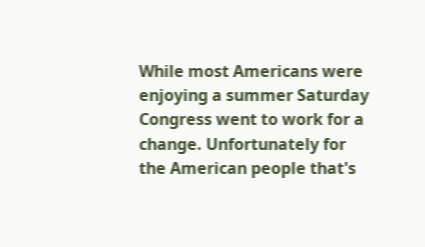While most Americans were enjoying a summer Saturday Congress went to work for a change. Unfortunately for the American people that's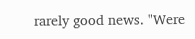rarely good news. "Were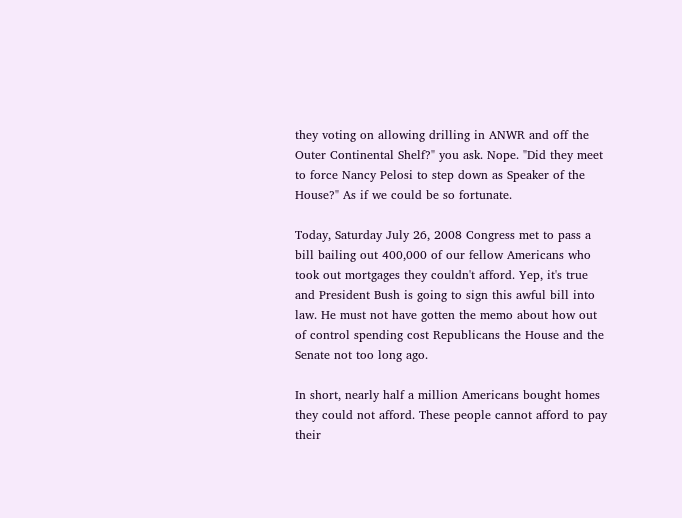they voting on allowing drilling in ANWR and off the Outer Continental Shelf?" you ask. Nope. "Did they meet to force Nancy Pelosi to step down as Speaker of the House?" As if we could be so fortunate.

Today, Saturday July 26, 2008 Congress met to pass a bill bailing out 400,000 of our fellow Americans who took out mortgages they couldn't afford. Yep, it's true and President Bush is going to sign this awful bill into law. He must not have gotten the memo about how out of control spending cost Republicans the House and the Senate not too long ago.

In short, nearly half a million Americans bought homes they could not afford. These people cannot afford to pay their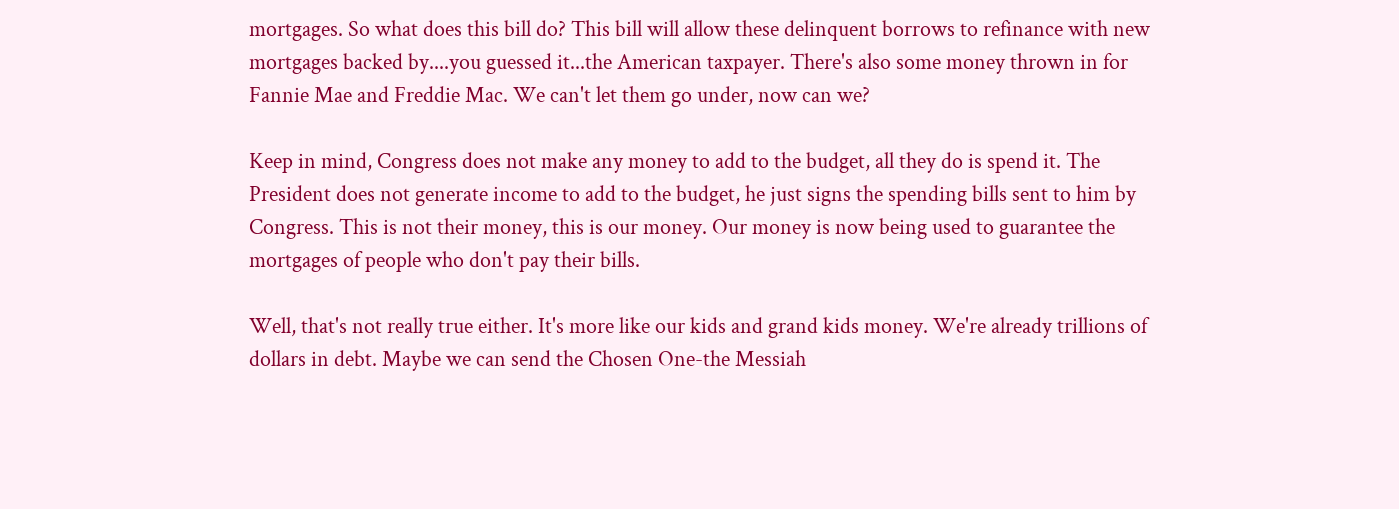mortgages. So what does this bill do? This bill will allow these delinquent borrows to refinance with new mortgages backed by....you guessed it...the American taxpayer. There's also some money thrown in for Fannie Mae and Freddie Mac. We can't let them go under, now can we?

Keep in mind, Congress does not make any money to add to the budget, all they do is spend it. The President does not generate income to add to the budget, he just signs the spending bills sent to him by Congress. This is not their money, this is our money. Our money is now being used to guarantee the mortgages of people who don't pay their bills.

Well, that's not really true either. It's more like our kids and grand kids money. We're already trillions of dollars in debt. Maybe we can send the Chosen One-the Messiah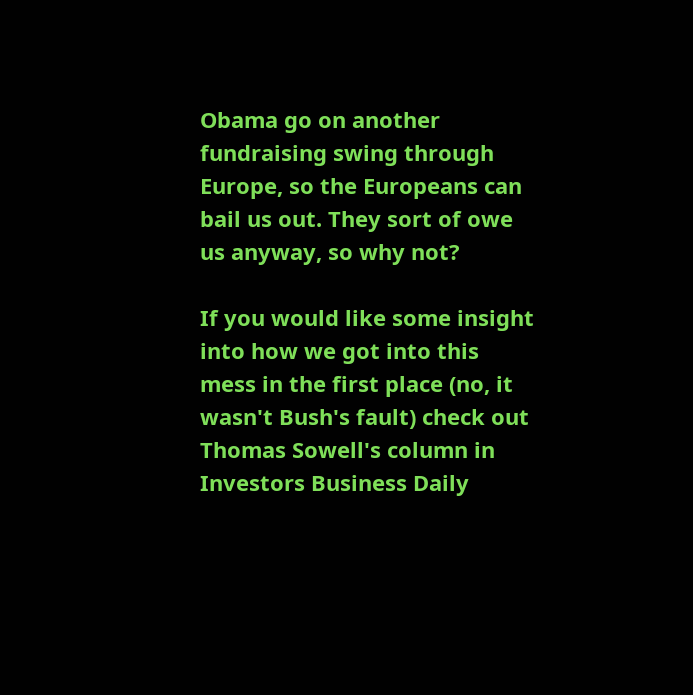Obama go on another fundraising swing through Europe, so the Europeans can bail us out. They sort of owe us anyway, so why not?

If you would like some insight into how we got into this mess in the first place (no, it wasn't Bush's fault) check out Thomas Sowell's column in Investors Business Daily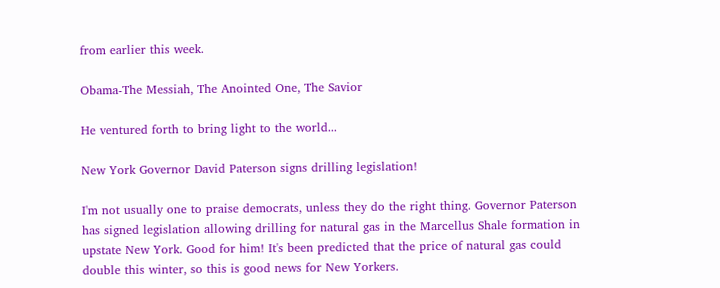from earlier this week.

Obama-The Messiah, The Anointed One, The Savior

He ventured forth to bring light to the world...

New York Governor David Paterson signs drilling legislation!

I'm not usually one to praise democrats, unless they do the right thing. Governor Paterson has signed legislation allowing drilling for natural gas in the Marcellus Shale formation in upstate New York. Good for him! It's been predicted that the price of natural gas could double this winter, so this is good news for New Yorkers.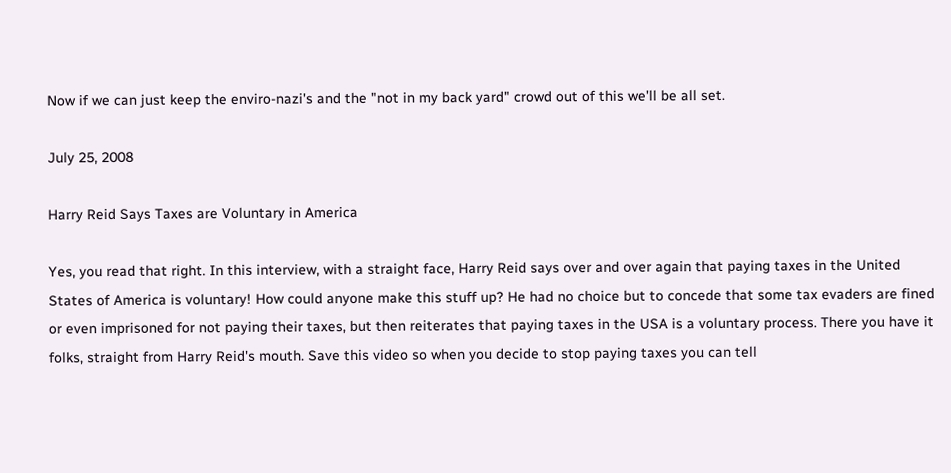Now if we can just keep the enviro-nazi's and the "not in my back yard" crowd out of this we'll be all set.

July 25, 2008

Harry Reid Says Taxes are Voluntary in America

Yes, you read that right. In this interview, with a straight face, Harry Reid says over and over again that paying taxes in the United States of America is voluntary! How could anyone make this stuff up? He had no choice but to concede that some tax evaders are fined or even imprisoned for not paying their taxes, but then reiterates that paying taxes in the USA is a voluntary process. There you have it folks, straight from Harry Reid's mouth. Save this video so when you decide to stop paying taxes you can tell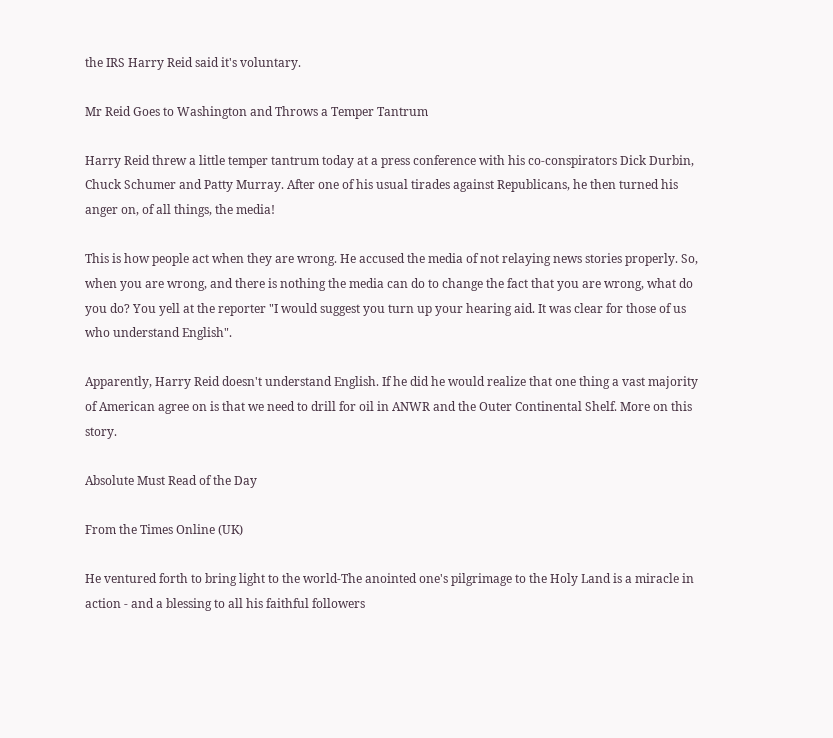the IRS Harry Reid said it's voluntary.

Mr Reid Goes to Washington and Throws a Temper Tantrum

Harry Reid threw a little temper tantrum today at a press conference with his co-conspirators Dick Durbin, Chuck Schumer and Patty Murray. After one of his usual tirades against Republicans, he then turned his anger on, of all things, the media!

This is how people act when they are wrong. He accused the media of not relaying news stories properly. So, when you are wrong, and there is nothing the media can do to change the fact that you are wrong, what do you do? You yell at the reporter "I would suggest you turn up your hearing aid. It was clear for those of us who understand English".

Apparently, Harry Reid doesn't understand English. If he did he would realize that one thing a vast majority of American agree on is that we need to drill for oil in ANWR and the Outer Continental Shelf. More on this story.

Absolute Must Read of the Day

From the Times Online (UK)

He ventured forth to bring light to the world-The anointed one's pilgrimage to the Holy Land is a miracle in action - and a blessing to all his faithful followers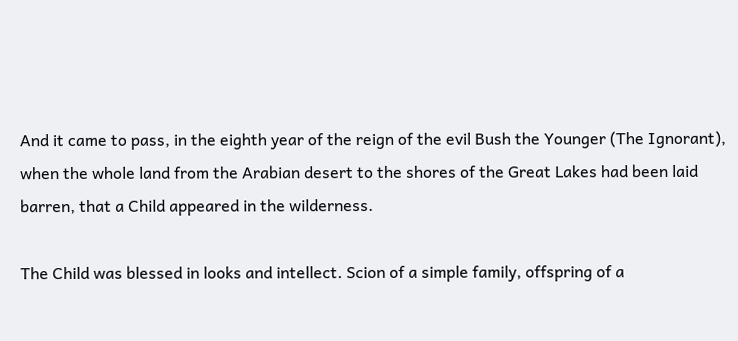And it came to pass, in the eighth year of the reign of the evil Bush the Younger (The Ignorant), when the whole land from the Arabian desert to the shores of the Great Lakes had been laid barren, that a Child appeared in the wilderness.

The Child was blessed in looks and intellect. Scion of a simple family, offspring of a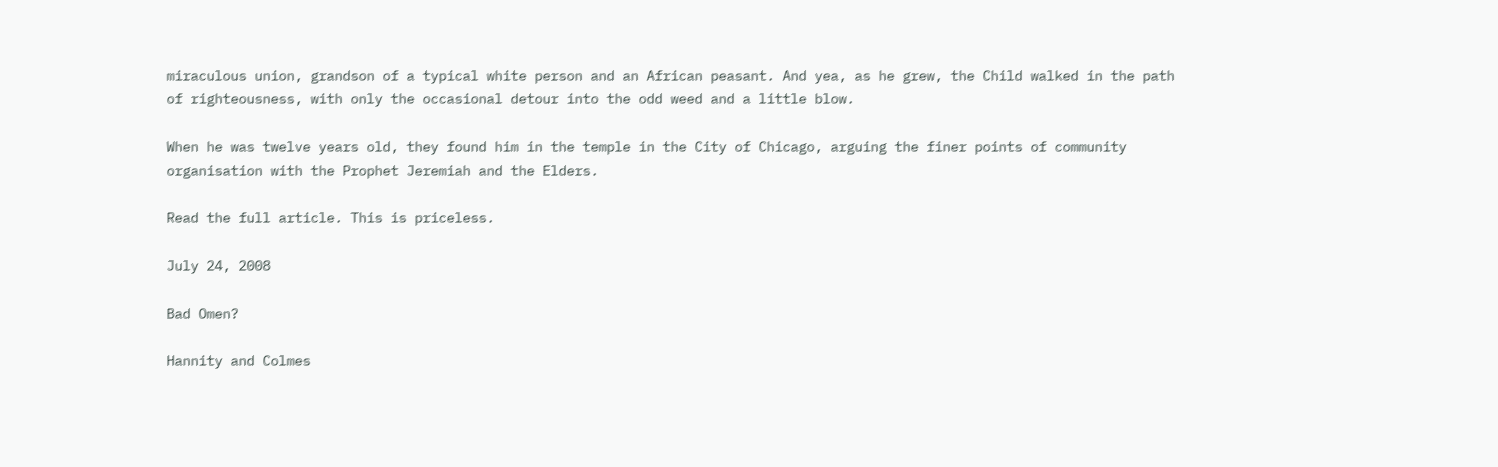miraculous union, grandson of a typical white person and an African peasant. And yea, as he grew, the Child walked in the path of righteousness, with only the occasional detour into the odd weed and a little blow.

When he was twelve years old, they found him in the temple in the City of Chicago, arguing the finer points of community organisation with the Prophet Jeremiah and the Elders.

Read the full article. This is priceless.

July 24, 2008

Bad Omen?

Hannity and Colmes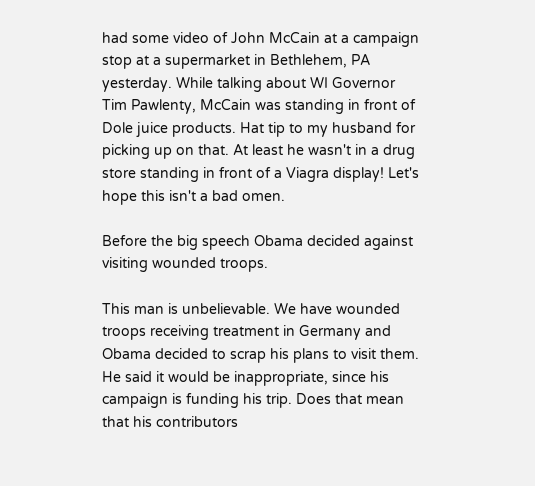had some video of John McCain at a campaign stop at a supermarket in Bethlehem, PA yesterday. While talking about WI Governor Tim Pawlenty, McCain was standing in front of Dole juice products. Hat tip to my husband for picking up on that. At least he wasn't in a drug store standing in front of a Viagra display! Let's hope this isn't a bad omen.

Before the big speech Obama decided against visiting wounded troops.

This man is unbelievable. We have wounded troops receiving treatment in Germany and Obama decided to scrap his plans to visit them. He said it would be inappropriate, since his campaign is funding his trip. Does that mean that his contributors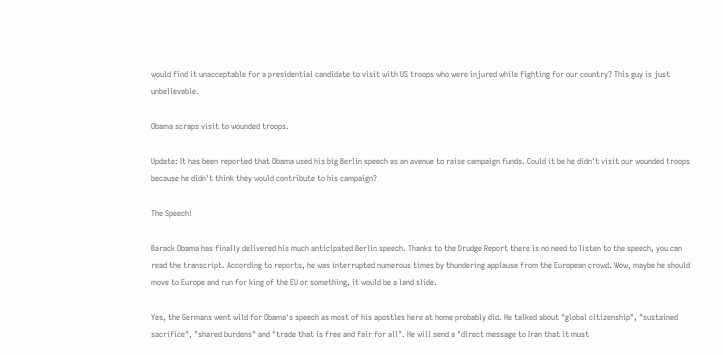would find it unacceptable for a presidential candidate to visit with US troops who were injured while fighting for our country? This guy is just unbelievable.

Obama scraps visit to wounded troops.

Update: It has been reported that Obama used his big Berlin speech as an avenue to raise campaign funds. Could it be he didn't visit our wounded troops because he didn't think they would contribute to his campaign?

The Speech!

Barack Obama has finally delivered his much anticipated Berlin speech. Thanks to the Drudge Report there is no need to listen to the speech, you can read the transcript. According to reports, he was interrupted numerous times by thundering applause from the European crowd. Wow, maybe he should move to Europe and run for king of the EU or something, it would be a land slide.

Yes, the Germans went wild for Obama's speech as most of his apostles here at home probably did. He talked about "global citizenship", "sustained sacrifice", "shared burdens" and "trade that is free and fair for all". He will send a "direct message to Iran that it must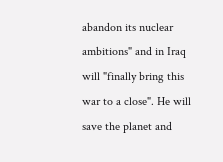abandon its nuclear ambitions" and in Iraq will "finally bring this war to a close". He will save the planet and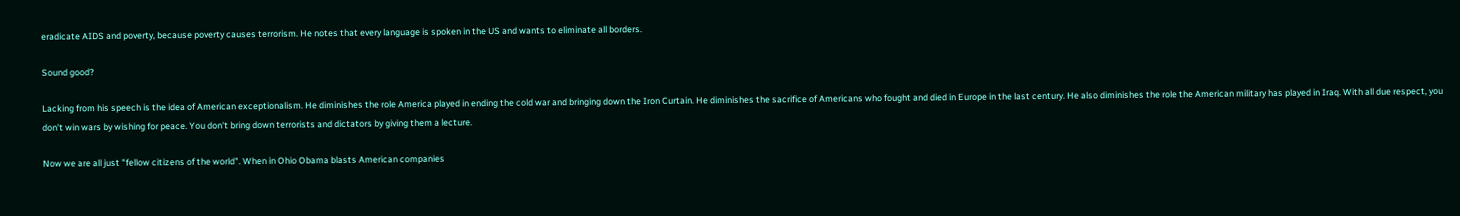eradicate AIDS and poverty, because poverty causes terrorism. He notes that every language is spoken in the US and wants to eliminate all borders.

Sound good?

Lacking from his speech is the idea of American exceptionalism. He diminishes the role America played in ending the cold war and bringing down the Iron Curtain. He diminishes the sacrifice of Americans who fought and died in Europe in the last century. He also diminishes the role the American military has played in Iraq. With all due respect, you don't win wars by wishing for peace. You don't bring down terrorists and dictators by giving them a lecture.

Now we are all just "fellow citizens of the world". When in Ohio Obama blasts American companies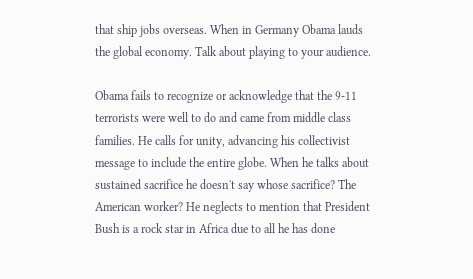that ship jobs overseas. When in Germany Obama lauds the global economy. Talk about playing to your audience.

Obama fails to recognize or acknowledge that the 9-11 terrorists were well to do and came from middle class families. He calls for unity, advancing his collectivist message to include the entire globe. When he talks about sustained sacrifice he doesn't say whose sacrifice? The American worker? He neglects to mention that President Bush is a rock star in Africa due to all he has done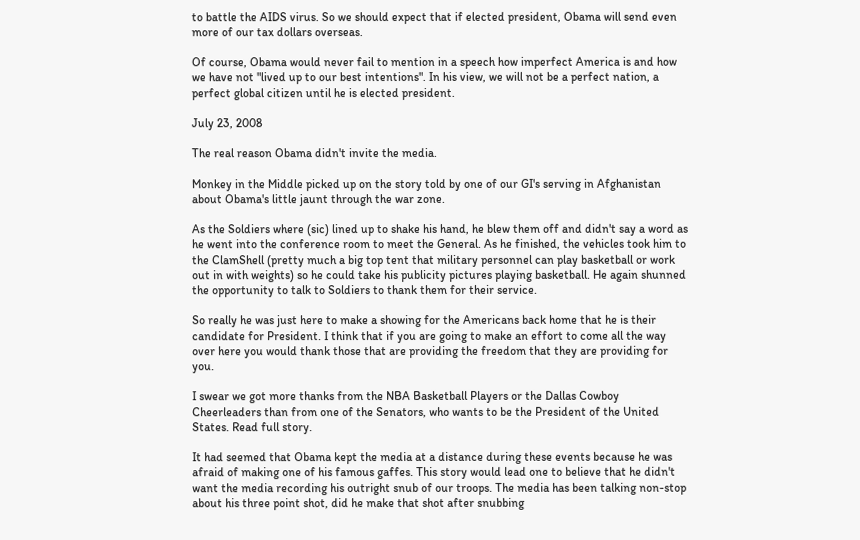to battle the AIDS virus. So we should expect that if elected president, Obama will send even more of our tax dollars overseas.

Of course, Obama would never fail to mention in a speech how imperfect America is and how we have not "lived up to our best intentions". In his view, we will not be a perfect nation, a perfect global citizen until he is elected president.

July 23, 2008

The real reason Obama didn't invite the media.

Monkey in the Middle picked up on the story told by one of our GI's serving in Afghanistan about Obama's little jaunt through the war zone.

As the Soldiers where (sic) lined up to shake his hand, he blew them off and didn't say a word as he went into the conference room to meet the General. As he finished, the vehicles took him to the ClamShell (pretty much a big top tent that military personnel can play basketball or work out in with weights) so he could take his publicity pictures playing basketball. He again shunned the opportunity to talk to Soldiers to thank them for their service.

So really he was just here to make a showing for the Americans back home that he is their candidate for President. I think that if you are going to make an effort to come all the way over here you would thank those that are providing the freedom that they are providing for you.

I swear we got more thanks from the NBA Basketball Players or the Dallas Cowboy Cheerleaders than from one of the Senators, who wants to be the President of the United States. Read full story.

It had seemed that Obama kept the media at a distance during these events because he was afraid of making one of his famous gaffes. This story would lead one to believe that he didn't want the media recording his outright snub of our troops. The media has been talking non-stop about his three point shot, did he make that shot after snubbing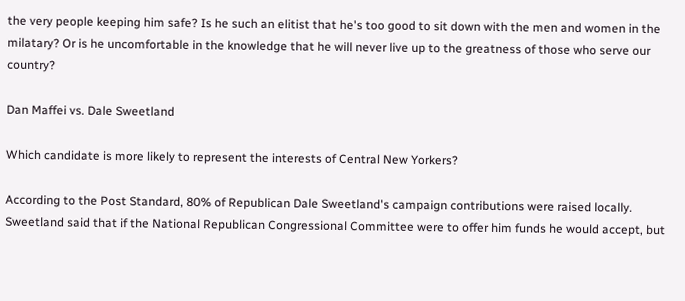the very people keeping him safe? Is he such an elitist that he's too good to sit down with the men and women in the milatary? Or is he uncomfortable in the knowledge that he will never live up to the greatness of those who serve our country?

Dan Maffei vs. Dale Sweetland

Which candidate is more likely to represent the interests of Central New Yorkers?

According to the Post Standard, 80% of Republican Dale Sweetland's campaign contributions were raised locally. Sweetland said that if the National Republican Congressional Committee were to offer him funds he would accept, but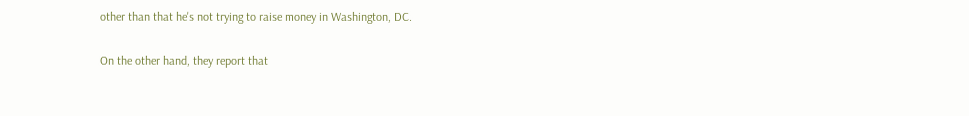other than that he's not trying to raise money in Washington, DC.

On the other hand, they report that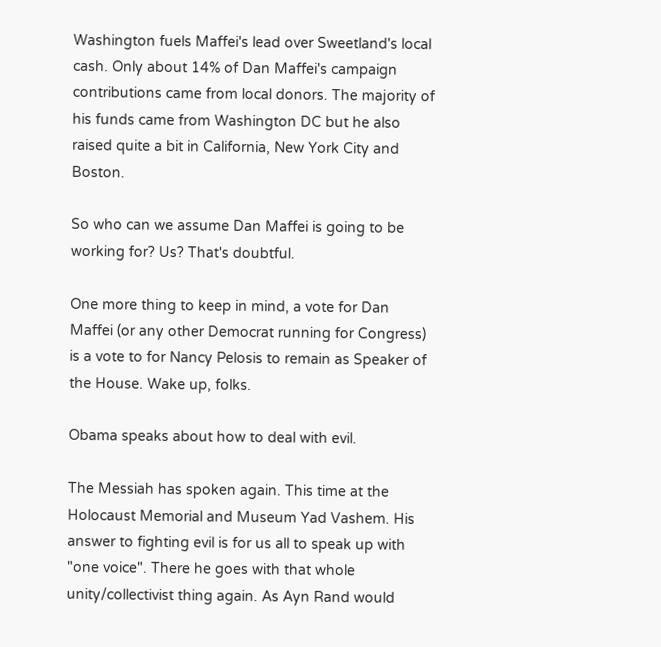Washington fuels Maffei's lead over Sweetland's local cash. Only about 14% of Dan Maffei's campaign contributions came from local donors. The majority of his funds came from Washington DC but he also raised quite a bit in California, New York City and Boston.

So who can we assume Dan Maffei is going to be working for? Us? That's doubtful.

One more thing to keep in mind, a vote for Dan Maffei (or any other Democrat running for Congress) is a vote to for Nancy Pelosis to remain as Speaker of the House. Wake up, folks.

Obama speaks about how to deal with evil.

The Messiah has spoken again. This time at the Holocaust Memorial and Museum Yad Vashem. His answer to fighting evil is for us all to speak up with "one voice". There he goes with that whole unity/collectivist thing again. As Ayn Rand would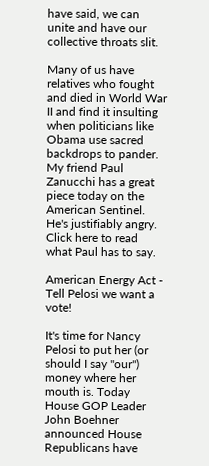have said, we can unite and have our collective throats slit.

Many of us have relatives who fought and died in World War II and find it insulting when politicians like Obama use sacred backdrops to pander. My friend Paul Zanucchi has a great piece today on the American Sentinel. He's justifiably angry. Click here to read what Paul has to say.

American Energy Act - Tell Pelosi we want a vote!

It's time for Nancy Pelosi to put her (or should I say "our") money where her mouth is. Today House GOP Leader John Boehner announced House Republicans have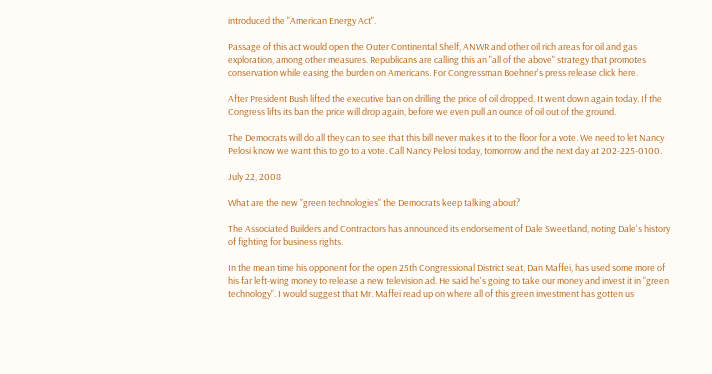introduced the "American Energy Act".

Passage of this act would open the Outer Continental Shelf, ANWR and other oil rich areas for oil and gas exploration, among other measures. Republicans are calling this an "all of the above" strategy that promotes conservation while easing the burden on Americans. For Congressman Boehner's press release click here.

After President Bush lifted the executive ban on drilling the price of oil dropped. It went down again today. If the Congress lifts its ban the price will drop again, before we even pull an ounce of oil out of the ground.

The Democrats will do all they can to see that this bill never makes it to the floor for a vote. We need to let Nancy Pelosi know we want this to go to a vote. Call Nancy Pelosi today, tomorrow and the next day at 202-225-0100.

July 22, 2008

What are the new "green technologies" the Democrats keep talking about?

The Associated Builders and Contractors has announced its endorsement of Dale Sweetland, noting Dale's history of fighting for business rights.

In the mean time his opponent for the open 25th Congressional District seat, Dan Maffei, has used some more of his far left-wing money to release a new television ad. He said he's going to take our money and invest it in "green technology". I would suggest that Mr. Maffei read up on where all of this green investment has gotten us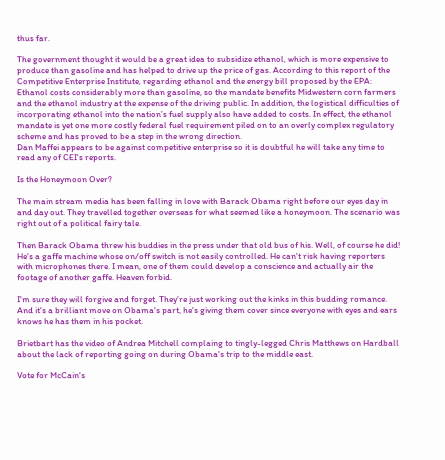thus far.

The government thought it would be a great idea to subsidize ethanol, which is more expensive to produce than gasoline and has helped to drive up the price of gas. According to this report of the Competitive Enterprise Institute, regarding ethanol and the energy bill proposed by the EPA:
Ethanol costs considerably more than gasoline, so the mandate benefits Midwestern corn farmers and the ethanol industry at the expense of the driving public. In addition, the logistical difficulties of incorporating ethanol into the nation’s fuel supply also have added to costs. In effect, the ethanol mandate is yet one more costly federal fuel requirement piled on to an overly complex regulatory scheme and has proved to be a step in the wrong direction.
Dan Maffei appears to be against competitive enterprise so it is doubtful he will take any time to read any of CEI's reports.

Is the Honeymoon Over?

The main stream media has been falling in love with Barack Obama right before our eyes day in and day out. They travelled together overseas for what seemed like a honeymoon. The scenario was right out of a political fairy tale.

Then Barack Obama threw his buddies in the press under that old bus of his. Well, of course he did! He's a gaffe machine whose on/off switch is not easily controlled. He can't risk having reporters with microphones there. I mean, one of them could develop a conscience and actually air the footage of another gaffe. Heaven forbid.

I'm sure they will forgive and forget. They're just working out the kinks in this budding romance. And it's a brilliant move on Obama's part, he's giving them cover since everyone with eyes and ears knows he has them in his pocket.

Brietbart has the video of Andrea Mitchell complaing to tingly-legged Chris Matthews on Hardball about the lack of reporting going on during Obama's trip to the middle east.

Vote for McCain's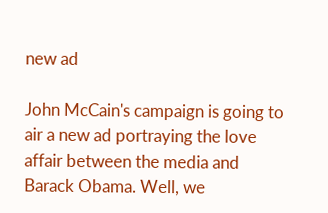new ad

John McCain's campaign is going to air a new ad portraying the love affair between the media and Barack Obama. Well, we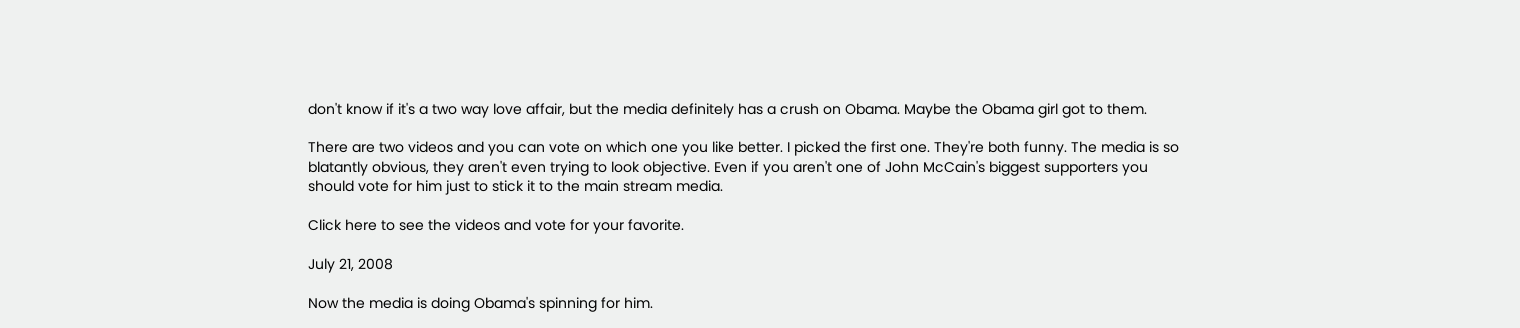don't know if it's a two way love affair, but the media definitely has a crush on Obama. Maybe the Obama girl got to them.

There are two videos and you can vote on which one you like better. I picked the first one. They're both funny. The media is so blatantly obvious, they aren't even trying to look objective. Even if you aren't one of John McCain's biggest supporters you should vote for him just to stick it to the main stream media.

Click here to see the videos and vote for your favorite.

July 21, 2008

Now the media is doing Obama's spinning for him.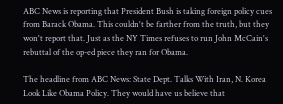ABC News is reporting that President Bush is taking foreign policy cues from Barack Obama. This couldn't be farther from the truth, but they won't report that. Just as the NY Times refuses to run John McCain's rebuttal of the op-ed piece they ran for Obama.

The headline from ABC News: State Dept. Talks With Iran, N. Korea Look Like Obama Policy. They would have us believe that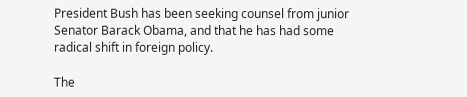President Bush has been seeking counsel from junior Senator Barack Obama, and that he has had some radical shift in foreign policy.

The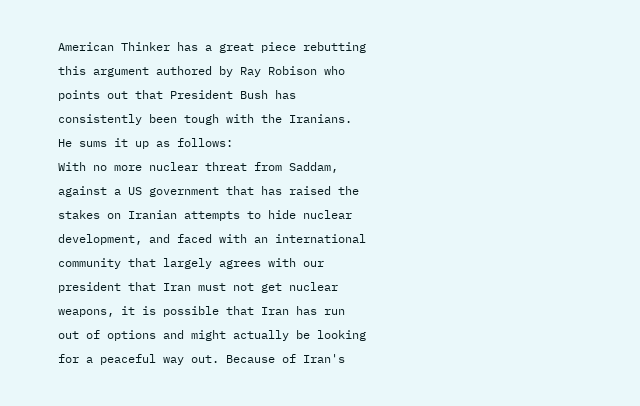American Thinker has a great piece rebutting this argument authored by Ray Robison who points out that President Bush has consistently been tough with the Iranians. He sums it up as follows:
With no more nuclear threat from Saddam, against a US government that has raised the stakes on Iranian attempts to hide nuclear development, and faced with an international community that largely agrees with our president that Iran must not get nuclear weapons, it is possible that Iran has run out of options and might actually be looking for a peaceful way out. Because of Iran's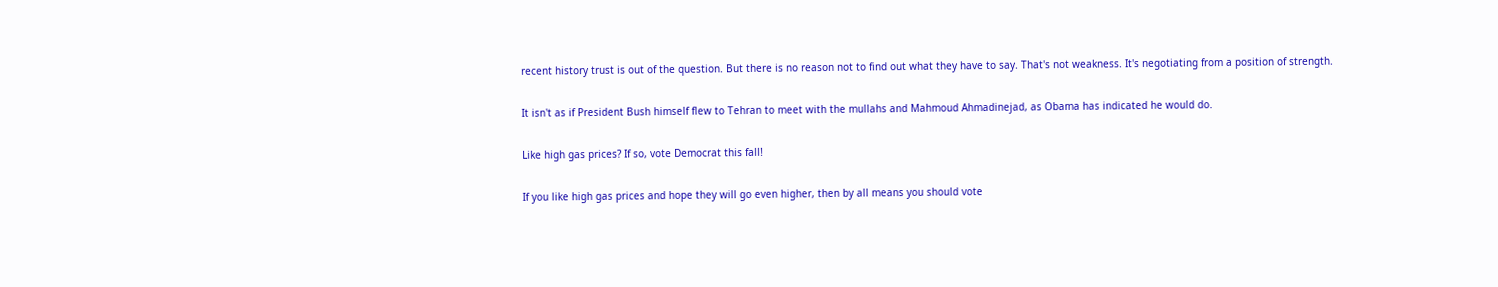recent history trust is out of the question. But there is no reason not to find out what they have to say. That's not weakness. It's negotiating from a position of strength.

It isn't as if President Bush himself flew to Tehran to meet with the mullahs and Mahmoud Ahmadinejad, as Obama has indicated he would do.

Like high gas prices? If so, vote Democrat this fall!

If you like high gas prices and hope they will go even higher, then by all means you should vote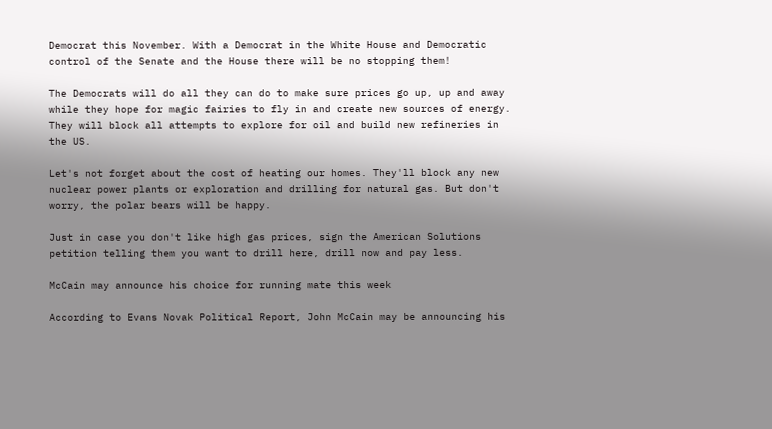Democrat this November. With a Democrat in the White House and Democratic control of the Senate and the House there will be no stopping them!

The Democrats will do all they can do to make sure prices go up, up and away while they hope for magic fairies to fly in and create new sources of energy. They will block all attempts to explore for oil and build new refineries in the US.

Let's not forget about the cost of heating our homes. They'll block any new nuclear power plants or exploration and drilling for natural gas. But don't worry, the polar bears will be happy.

Just in case you don't like high gas prices, sign the American Solutions petition telling them you want to drill here, drill now and pay less.

McCain may announce his choice for running mate this week

According to Evans Novak Political Report, John McCain may be announcing his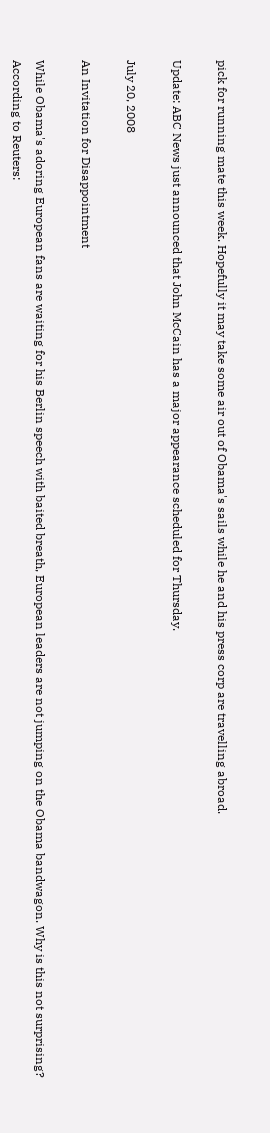pick for running mate this week. Hopefully it may take some air out of Obama's sails while he and his press corp are travelling abroad.

Update: ABC News just announced that John McCain has a major appearance scheduled for Thursday.

July 20, 2008

An Invitation for Disappointment

While Obama's adoring European fans are waiting for his Berlin speech with baited breath, European leaders are not jumping on the Obama bandwagon. Why is this not surprising? According to Reuters: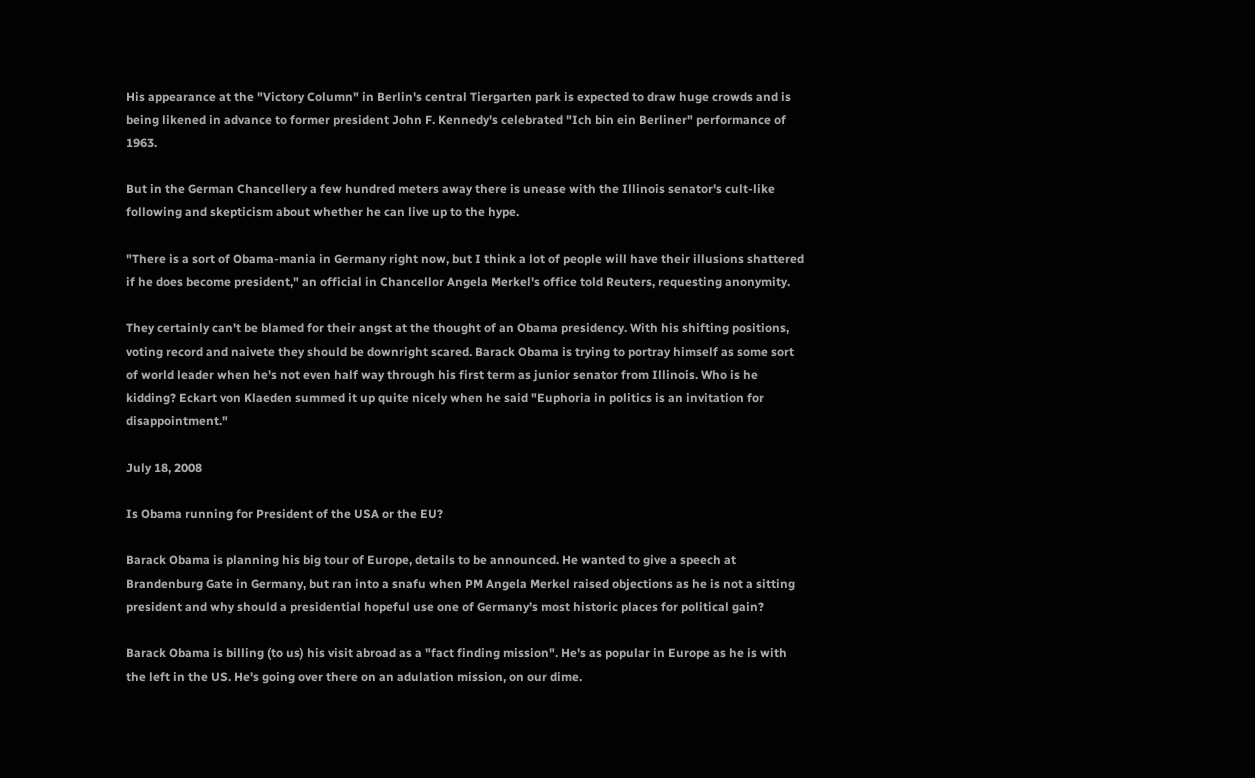His appearance at the "Victory Column" in Berlin's central Tiergarten park is expected to draw huge crowds and is being likened in advance to former president John F. Kennedy's celebrated "Ich bin ein Berliner" performance of 1963.

But in the German Chancellery a few hundred meters away there is unease with the Illinois senator's cult-like following and skepticism about whether he can live up to the hype.

"There is a sort of Obama-mania in Germany right now, but I think a lot of people will have their illusions shattered if he does become president," an official in Chancellor Angela Merkel's office told Reuters, requesting anonymity.

They certainly can't be blamed for their angst at the thought of an Obama presidency. With his shifting positions, voting record and naivete they should be downright scared. Barack Obama is trying to portray himself as some sort of world leader when he's not even half way through his first term as junior senator from Illinois. Who is he kidding? Eckart von Klaeden summed it up quite nicely when he said "Euphoria in politics is an invitation for disappointment."

July 18, 2008

Is Obama running for President of the USA or the EU?

Barack Obama is planning his big tour of Europe, details to be announced. He wanted to give a speech at Brandenburg Gate in Germany, but ran into a snafu when PM Angela Merkel raised objections as he is not a sitting president and why should a presidential hopeful use one of Germany's most historic places for political gain?

Barack Obama is billing (to us) his visit abroad as a "fact finding mission". He's as popular in Europe as he is with the left in the US. He's going over there on an adulation mission, on our dime.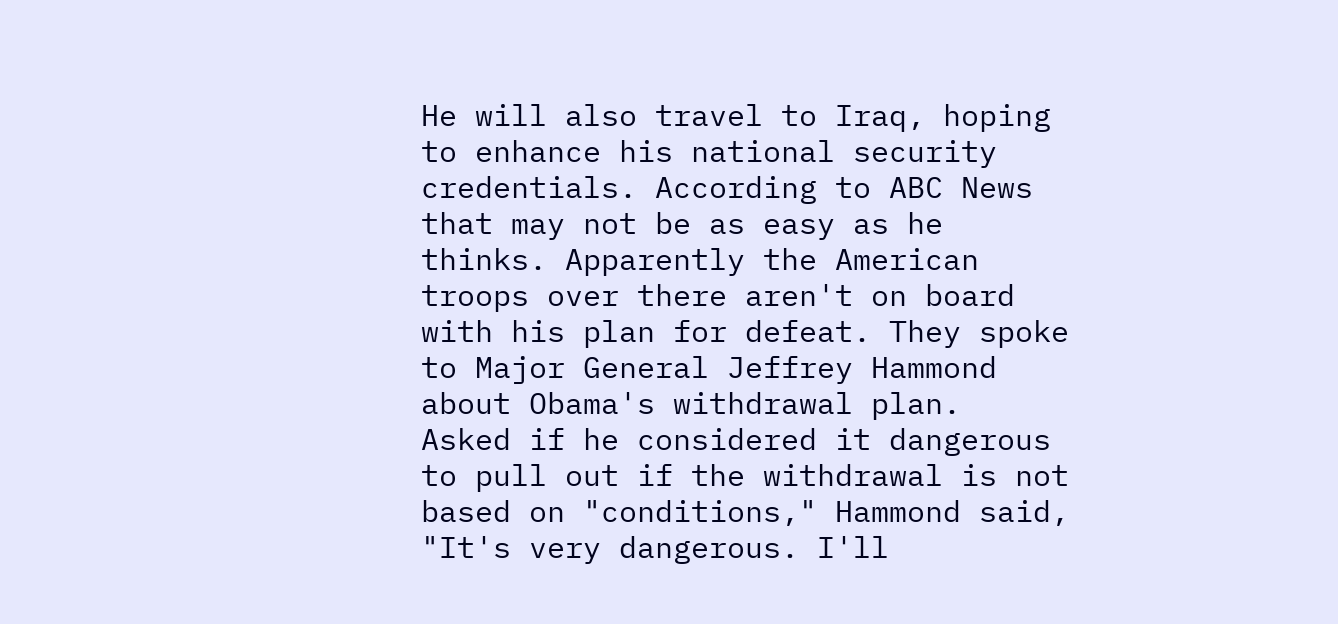He will also travel to Iraq, hoping to enhance his national security credentials. According to ABC News that may not be as easy as he thinks. Apparently the American troops over there aren't on board with his plan for defeat. They spoke to Major General Jeffrey Hammond about Obama's withdrawal plan.
Asked if he considered it dangerous to pull out if the withdrawal is not based on "conditions," Hammond said, "It's very dangerous. I'll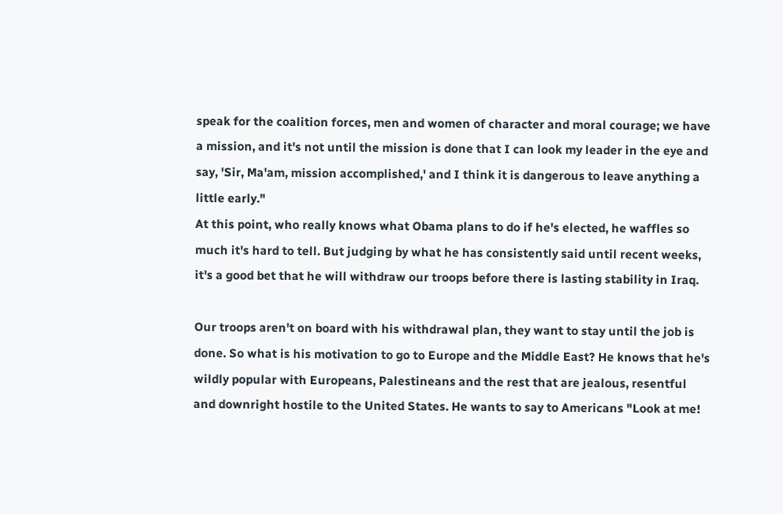speak for the coalition forces, men and women of character and moral courage; we have a mission, and it's not until the mission is done that I can look my leader in the eye and say, 'Sir, Ma'am, mission accomplished,' and I think it is dangerous to leave anything a little early."
At this point, who really knows what Obama plans to do if he's elected, he waffles so much it's hard to tell. But judging by what he has consistently said until recent weeks, it's a good bet that he will withdraw our troops before there is lasting stability in Iraq.

Our troops aren't on board with his withdrawal plan, they want to stay until the job is done. So what is his motivation to go to Europe and the Middle East? He knows that he's wildly popular with Europeans, Palestineans and the rest that are jealous, resentful and downright hostile to the United States. He wants to say to Americans "Look at me!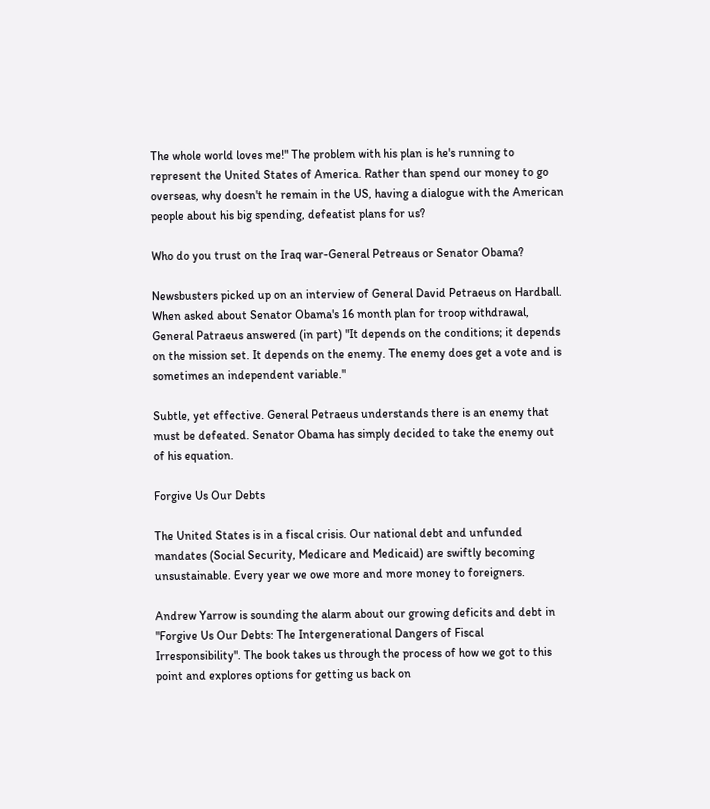The whole world loves me!" The problem with his plan is he's running to represent the United States of America. Rather than spend our money to go overseas, why doesn't he remain in the US, having a dialogue with the American people about his big spending, defeatist plans for us?

Who do you trust on the Iraq war-General Petreaus or Senator Obama?

Newsbusters picked up on an interview of General David Petraeus on Hardball. When asked about Senator Obama's 16 month plan for troop withdrawal, General Patraeus answered (in part) "It depends on the conditions; it depends on the mission set. It depends on the enemy. The enemy does get a vote and is sometimes an independent variable."

Subtle, yet effective. General Petraeus understands there is an enemy that must be defeated. Senator Obama has simply decided to take the enemy out of his equation.

Forgive Us Our Debts

The United States is in a fiscal crisis. Our national debt and unfunded mandates (Social Security, Medicare and Medicaid) are swiftly becoming unsustainable. Every year we owe more and more money to foreigners.

Andrew Yarrow is sounding the alarm about our growing deficits and debt in "Forgive Us Our Debts: The Intergenerational Dangers of Fiscal Irresponsibility". The book takes us through the process of how we got to this point and explores options for getting us back on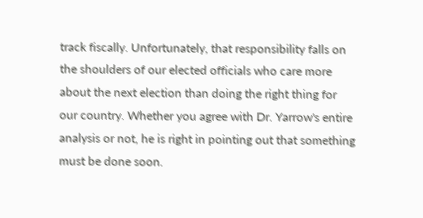track fiscally. Unfortunately, that responsibility falls on the shoulders of our elected officials who care more about the next election than doing the right thing for our country. Whether you agree with Dr. Yarrow's entire analysis or not, he is right in pointing out that something must be done soon.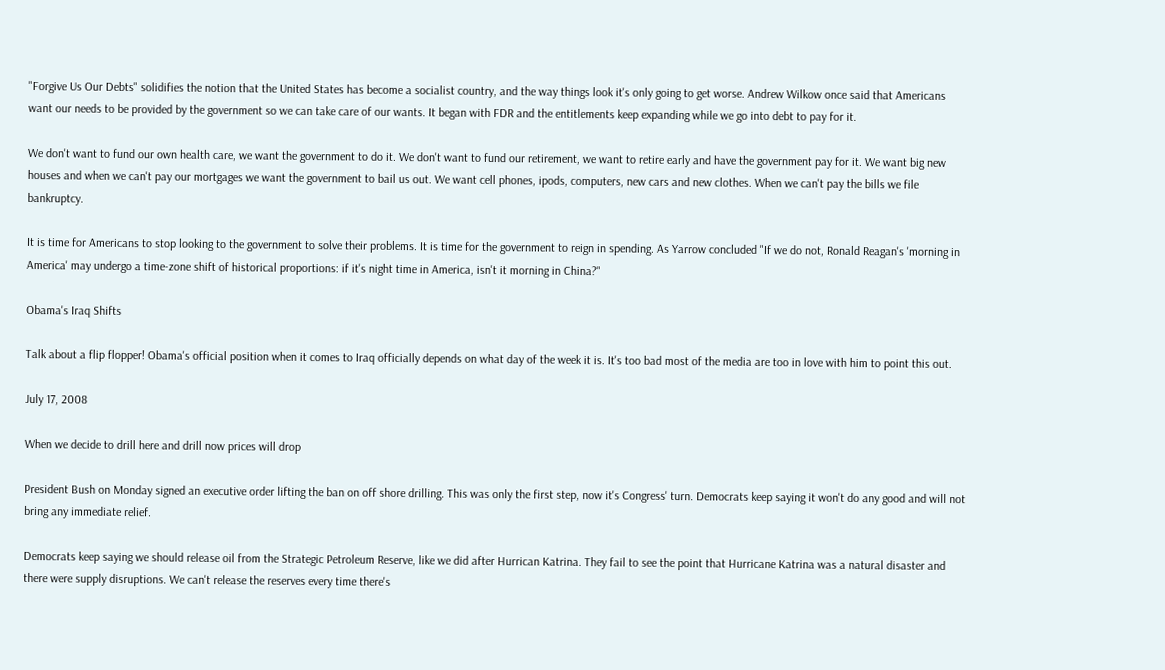"Forgive Us Our Debts" solidifies the notion that the United States has become a socialist country, and the way things look it's only going to get worse. Andrew Wilkow once said that Americans want our needs to be provided by the government so we can take care of our wants. It began with FDR and the entitlements keep expanding while we go into debt to pay for it.

We don't want to fund our own health care, we want the government to do it. We don't want to fund our retirement, we want to retire early and have the government pay for it. We want big new houses and when we can't pay our mortgages we want the government to bail us out. We want cell phones, ipods, computers, new cars and new clothes. When we can't pay the bills we file bankruptcy.

It is time for Americans to stop looking to the government to solve their problems. It is time for the government to reign in spending. As Yarrow concluded "If we do not, Ronald Reagan's 'morning in America' may undergo a time-zone shift of historical proportions: if it's night time in America, isn't it morning in China?"

Obama's Iraq Shifts

Talk about a flip flopper! Obama's official position when it comes to Iraq officially depends on what day of the week it is. It's too bad most of the media are too in love with him to point this out.

July 17, 2008

When we decide to drill here and drill now prices will drop

President Bush on Monday signed an executive order lifting the ban on off shore drilling. This was only the first step, now it's Congress' turn. Democrats keep saying it won't do any good and will not bring any immediate relief.

Democrats keep saying we should release oil from the Strategic Petroleum Reserve, like we did after Hurrican Katrina. They fail to see the point that Hurricane Katrina was a natural disaster and there were supply disruptions. We can't release the reserves every time there's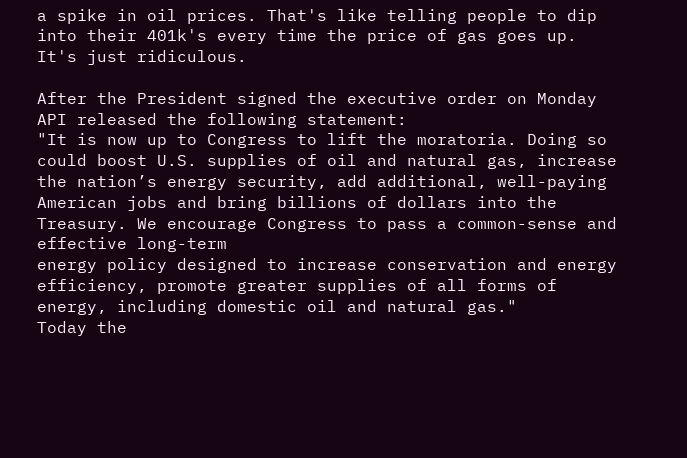a spike in oil prices. That's like telling people to dip into their 401k's every time the price of gas goes up. It's just ridiculous.

After the President signed the executive order on Monday API released the following statement:
"It is now up to Congress to lift the moratoria. Doing so could boost U.S. supplies of oil and natural gas, increase the nation’s energy security, add additional, well-paying American jobs and bring billions of dollars into the Treasury. We encourage Congress to pass a common-sense and effective long-term
energy policy designed to increase conservation and energy efficiency, promote greater supplies of all forms of energy, including domestic oil and natural gas."
Today the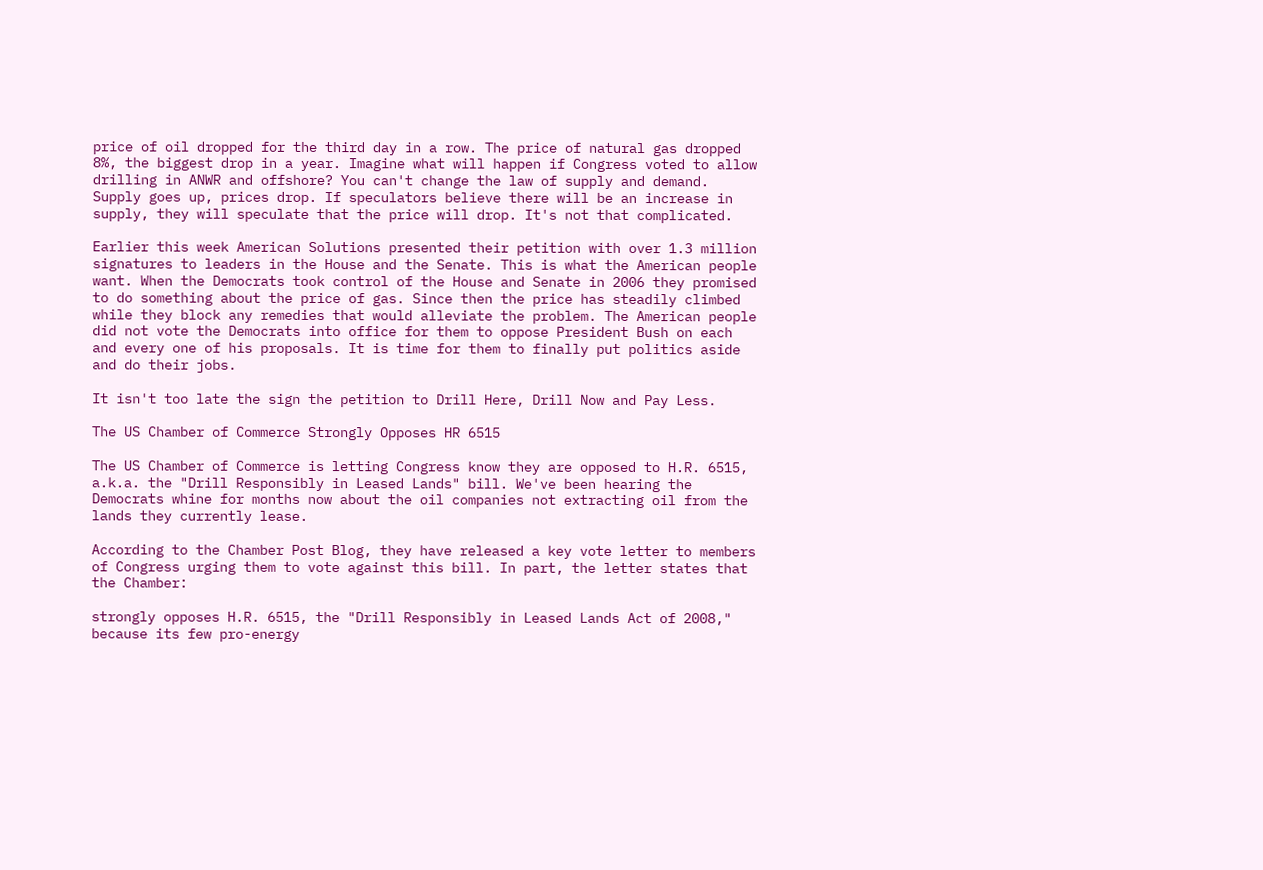price of oil dropped for the third day in a row. The price of natural gas dropped 8%, the biggest drop in a year. Imagine what will happen if Congress voted to allow drilling in ANWR and offshore? You can't change the law of supply and demand. Supply goes up, prices drop. If speculators believe there will be an increase in supply, they will speculate that the price will drop. It's not that complicated.

Earlier this week American Solutions presented their petition with over 1.3 million signatures to leaders in the House and the Senate. This is what the American people want. When the Democrats took control of the House and Senate in 2006 they promised to do something about the price of gas. Since then the price has steadily climbed while they block any remedies that would alleviate the problem. The American people did not vote the Democrats into office for them to oppose President Bush on each and every one of his proposals. It is time for them to finally put politics aside and do their jobs.

It isn't too late the sign the petition to Drill Here, Drill Now and Pay Less.

The US Chamber of Commerce Strongly Opposes HR 6515

The US Chamber of Commerce is letting Congress know they are opposed to H.R. 6515, a.k.a. the "Drill Responsibly in Leased Lands" bill. We've been hearing the Democrats whine for months now about the oil companies not extracting oil from the lands they currently lease.

According to the Chamber Post Blog, they have released a key vote letter to members of Congress urging them to vote against this bill. In part, the letter states that the Chamber:

strongly opposes H.R. 6515, the "Drill Responsibly in Leased Lands Act of 2008," because its few pro-energy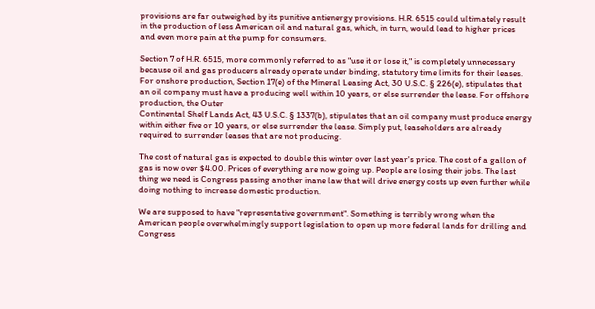provisions are far outweighed by its punitive antienergy provisions. H.R. 6515 could ultimately result in the production of less American oil and natural gas, which, in turn, would lead to higher prices
and even more pain at the pump for consumers.

Section 7 of H.R. 6515, more commonly referred to as "use it or lose it," is completely unnecessary because oil and gas producers already operate under binding, statutory time limits for their leases. For onshore production, Section 17(e) of the Mineral Leasing Act, 30 U.S.C. § 226(e), stipulates that an oil company must have a producing well within 10 years, or else surrender the lease. For offshore production, the Outer
Continental Shelf Lands Act, 43 U.S.C. § 1337(b), stipulates that an oil company must produce energy within either five or 10 years, or else surrender the lease. Simply put, leaseholders are already required to surrender leases that are not producing.

The cost of natural gas is expected to double this winter over last year's price. The cost of a gallon of gas is now over $4.00. Prices of everything are now going up. People are losing their jobs. The last thing we need is Congress passing another inane law that will drive energy costs up even further while doing nothing to increase domestic production.

We are supposed to have "representative government". Something is terribly wrong when the American people overwhelmingly support legislation to open up more federal lands for drilling and Congress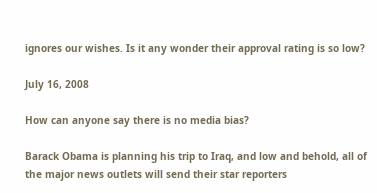ignores our wishes. Is it any wonder their approval rating is so low?

July 16, 2008

How can anyone say there is no media bias?

Barack Obama is planning his trip to Iraq, and low and behold, all of the major news outlets will send their star reporters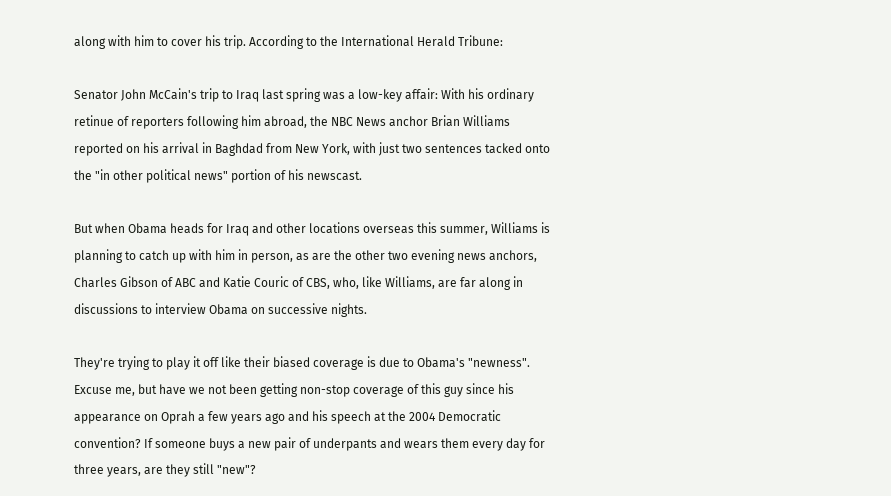along with him to cover his trip. According to the International Herald Tribune:

Senator John McCain's trip to Iraq last spring was a low-key affair: With his ordinary retinue of reporters following him abroad, the NBC News anchor Brian Williams reported on his arrival in Baghdad from New York, with just two sentences tacked onto the "in other political news" portion of his newscast.

But when Obama heads for Iraq and other locations overseas this summer, Williams is planning to catch up with him in person, as are the other two evening news anchors, Charles Gibson of ABC and Katie Couric of CBS, who, like Williams, are far along in discussions to interview Obama on successive nights.

They're trying to play it off like their biased coverage is due to Obama's "newness". Excuse me, but have we not been getting non-stop coverage of this guy since his appearance on Oprah a few years ago and his speech at the 2004 Democratic convention? If someone buys a new pair of underpants and wears them every day for three years, are they still "new"?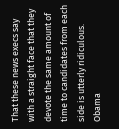That these news execs say with a straight face that they devote the same amount of time to candidates from each side is utterly ridiculous. Obama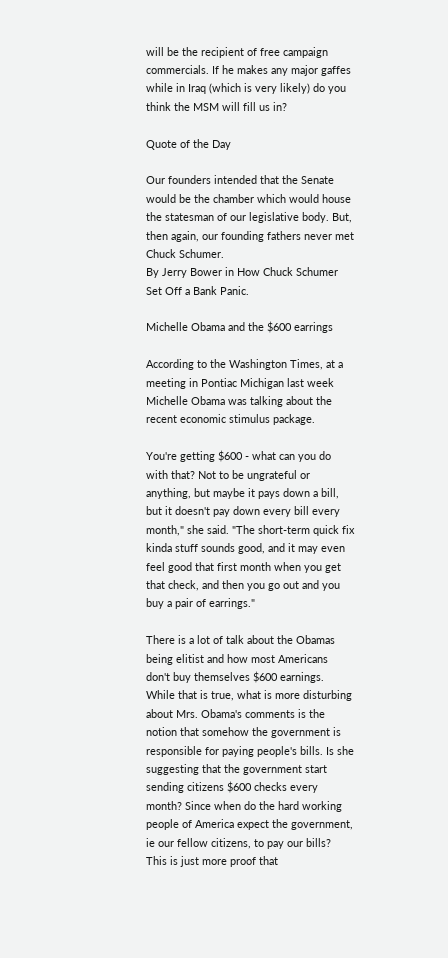will be the recipient of free campaign commercials. If he makes any major gaffes while in Iraq (which is very likely) do you think the MSM will fill us in?

Quote of the Day

Our founders intended that the Senate would be the chamber which would house the statesman of our legislative body. But, then again, our founding fathers never met Chuck Schumer.
By Jerry Bower in How Chuck Schumer Set Off a Bank Panic.

Michelle Obama and the $600 earrings

According to the Washington Times, at a meeting in Pontiac Michigan last week Michelle Obama was talking about the recent economic stimulus package.

You're getting $600 - what can you do with that? Not to be ungrateful or anything, but maybe it pays down a bill, but it doesn't pay down every bill every month," she said. "The short-term quick fix kinda stuff sounds good, and it may even feel good that first month when you get that check, and then you go out and you buy a pair of earrings."

There is a lot of talk about the Obamas being elitist and how most Americans don't buy themselves $600 earnings. While that is true, what is more disturbing about Mrs. Obama's comments is the notion that somehow the government is responsible for paying people's bills. Is she suggesting that the government start sending citizens $600 checks every month? Since when do the hard working people of America expect the government, ie our fellow citizens, to pay our bills? This is just more proof that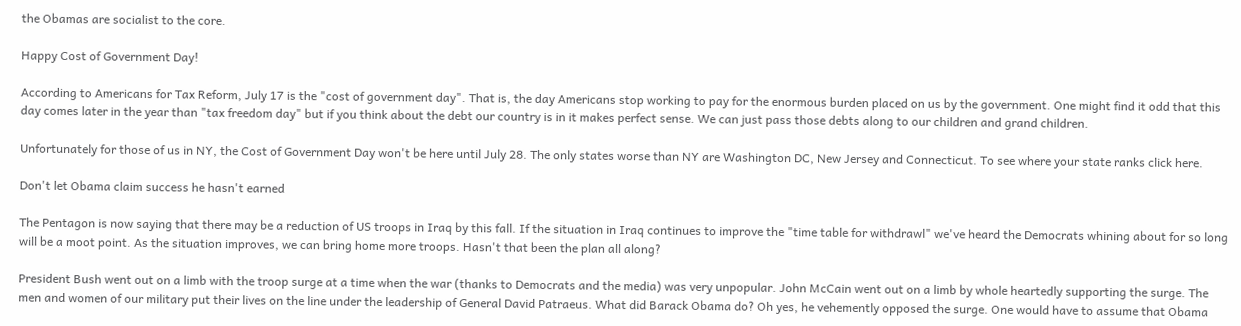the Obamas are socialist to the core.

Happy Cost of Government Day!

According to Americans for Tax Reform, July 17 is the "cost of government day". That is, the day Americans stop working to pay for the enormous burden placed on us by the government. One might find it odd that this day comes later in the year than "tax freedom day" but if you think about the debt our country is in it makes perfect sense. We can just pass those debts along to our children and grand children.

Unfortunately for those of us in NY, the Cost of Government Day won't be here until July 28. The only states worse than NY are Washington DC, New Jersey and Connecticut. To see where your state ranks click here.

Don't let Obama claim success he hasn't earned

The Pentagon is now saying that there may be a reduction of US troops in Iraq by this fall. If the situation in Iraq continues to improve the "time table for withdrawl" we've heard the Democrats whining about for so long will be a moot point. As the situation improves, we can bring home more troops. Hasn't that been the plan all along?

President Bush went out on a limb with the troop surge at a time when the war (thanks to Democrats and the media) was very unpopular. John McCain went out on a limb by whole heartedly supporting the surge. The men and women of our military put their lives on the line under the leadership of General David Patraeus. What did Barack Obama do? Oh yes, he vehemently opposed the surge. One would have to assume that Obama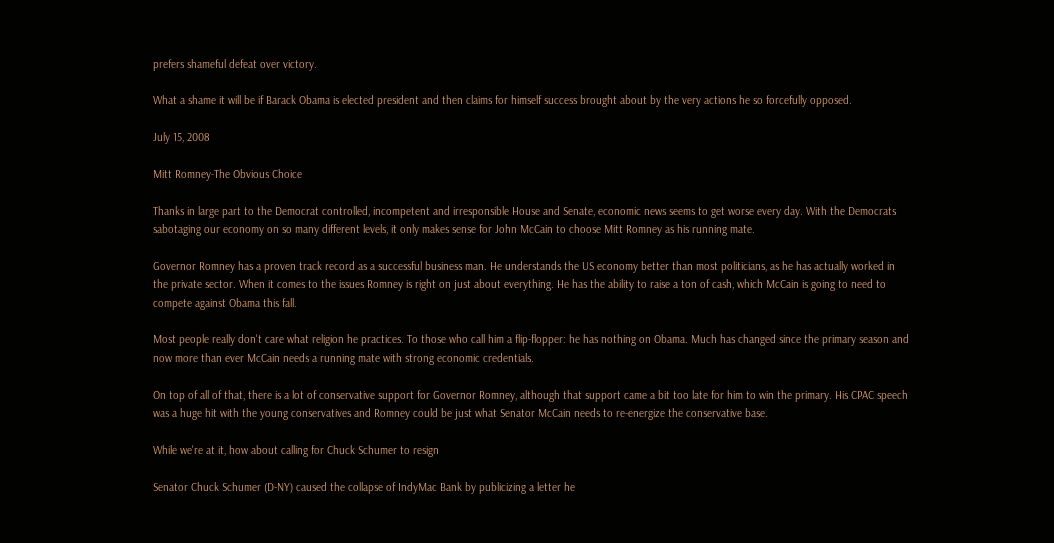prefers shameful defeat over victory.

What a shame it will be if Barack Obama is elected president and then claims for himself success brought about by the very actions he so forcefully opposed.

July 15, 2008

Mitt Romney-The Obvious Choice

Thanks in large part to the Democrat controlled, incompetent and irresponsible House and Senate, economic news seems to get worse every day. With the Democrats sabotaging our economy on so many different levels, it only makes sense for John McCain to choose Mitt Romney as his running mate.

Governor Romney has a proven track record as a successful business man. He understands the US economy better than most politicians, as he has actually worked in the private sector. When it comes to the issues Romney is right on just about everything. He has the ability to raise a ton of cash, which McCain is going to need to compete against Obama this fall.

Most people really don't care what religion he practices. To those who call him a flip-flopper: he has nothing on Obama. Much has changed since the primary season and now more than ever McCain needs a running mate with strong economic credentials.

On top of all of that, there is a lot of conservative support for Governor Romney, although that support came a bit too late for him to win the primary. His CPAC speech was a huge hit with the young conservatives and Romney could be just what Senator McCain needs to re-energize the conservative base.

While we're at it, how about calling for Chuck Schumer to resign

Senator Chuck Schumer (D-NY) caused the collapse of IndyMac Bank by publicizing a letter he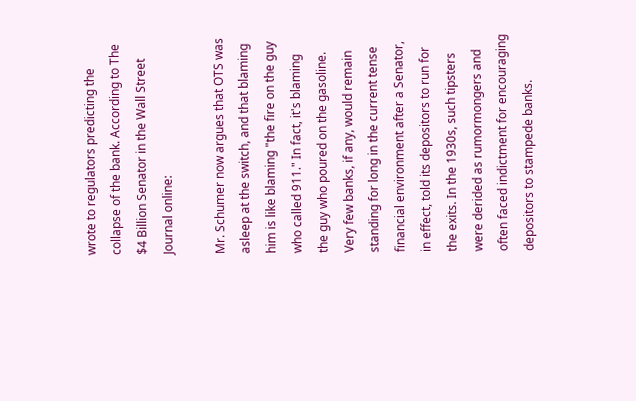wrote to regulators predicting the collapse of the bank. According to The $4 Billion Senator in the Wall Street Journal online:

Mr. Schumer now argues that OTS was asleep at the switch, and that blaming him is like blaming "the fire on the guy who called 911." In fact, it's blaming the guy who poured on the gasoline. Very few banks, if any, would remain standing for long in the current tense financial environment after a Senator, in effect, told its depositors to run for the exits. In the 1930s, such tipsters were derided as rumormongers and often faced indictment for encouraging depositors to stampede banks.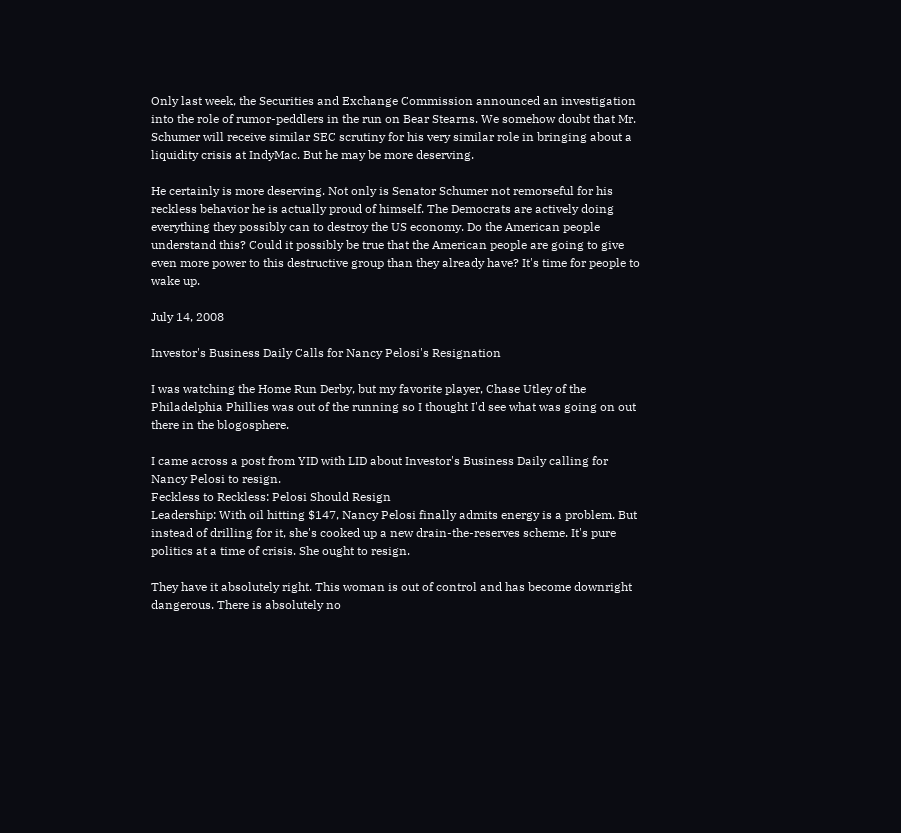Only last week, the Securities and Exchange Commission announced an investigation into the role of rumor-peddlers in the run on Bear Stearns. We somehow doubt that Mr. Schumer will receive similar SEC scrutiny for his very similar role in bringing about a liquidity crisis at IndyMac. But he may be more deserving.

He certainly is more deserving. Not only is Senator Schumer not remorseful for his reckless behavior he is actually proud of himself. The Democrats are actively doing everything they possibly can to destroy the US economy. Do the American people understand this? Could it possibly be true that the American people are going to give even more power to this destructive group than they already have? It's time for people to wake up.

July 14, 2008

Investor's Business Daily Calls for Nancy Pelosi's Resignation

I was watching the Home Run Derby, but my favorite player, Chase Utley of the Philadelphia Phillies was out of the running so I thought I'd see what was going on out there in the blogosphere.

I came across a post from YID with LID about Investor's Business Daily calling for Nancy Pelosi to resign.
Feckless to Reckless: Pelosi Should Resign
Leadership: With oil hitting $147, Nancy Pelosi finally admits energy is a problem. But instead of drilling for it, she's cooked up a new drain-the-reserves scheme. It's pure politics at a time of crisis. She ought to resign.

They have it absolutely right. This woman is out of control and has become downright dangerous. There is absolutely no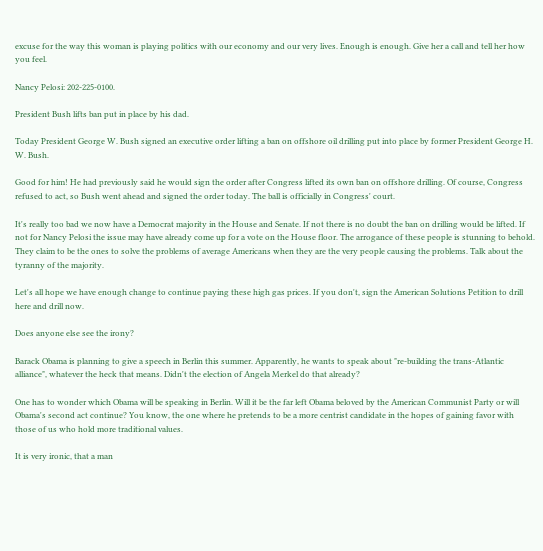excuse for the way this woman is playing politics with our economy and our very lives. Enough is enough. Give her a call and tell her how you feel.

Nancy Pelosi: 202-225-0100.

President Bush lifts ban put in place by his dad.

Today President George W. Bush signed an executive order lifting a ban on offshore oil drilling put into place by former President George H. W. Bush.

Good for him! He had previously said he would sign the order after Congress lifted its own ban on offshore drilling. Of course, Congress refused to act, so Bush went ahead and signed the order today. The ball is officially in Congress' court.

It's really too bad we now have a Democrat majority in the House and Senate. If not there is no doubt the ban on drilling would be lifted. If not for Nancy Pelosi the issue may have already come up for a vote on the House floor. The arrogance of these people is stunning to behold. They claim to be the ones to solve the problems of average Americans when they are the very people causing the problems. Talk about the tyranny of the majority.

Let's all hope we have enough change to continue paying these high gas prices. If you don't, sign the American Solutions Petition to drill here and drill now.

Does anyone else see the irony?

Barack Obama is planning to give a speech in Berlin this summer. Apparently, he wants to speak about "re-building the trans-Atlantic alliance", whatever the heck that means. Didn't the election of Angela Merkel do that already?

One has to wonder which Obama will be speaking in Berlin. Will it be the far left Obama beloved by the American Communist Party or will Obama's second act continue? You know, the one where he pretends to be a more centrist candidate in the hopes of gaining favor with those of us who hold more traditional values.

It is very ironic, that a man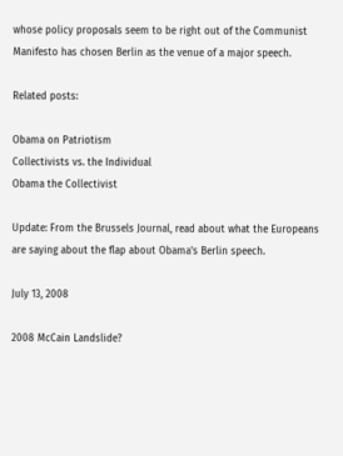whose policy proposals seem to be right out of the Communist Manifesto has chosen Berlin as the venue of a major speech.

Related posts:

Obama on Patriotism
Collectivists vs. the Individual
Obama the Collectivist

Update: From the Brussels Journal, read about what the Europeans are saying about the flap about Obama's Berlin speech.

July 13, 2008

2008 McCain Landslide?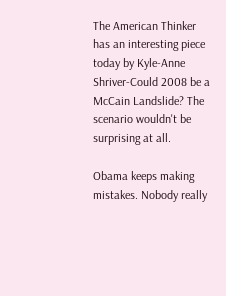The American Thinker has an interesting piece today by Kyle-Anne Shriver-Could 2008 be a McCain Landslide? The scenario wouldn't be surprising at all.

Obama keeps making mistakes. Nobody really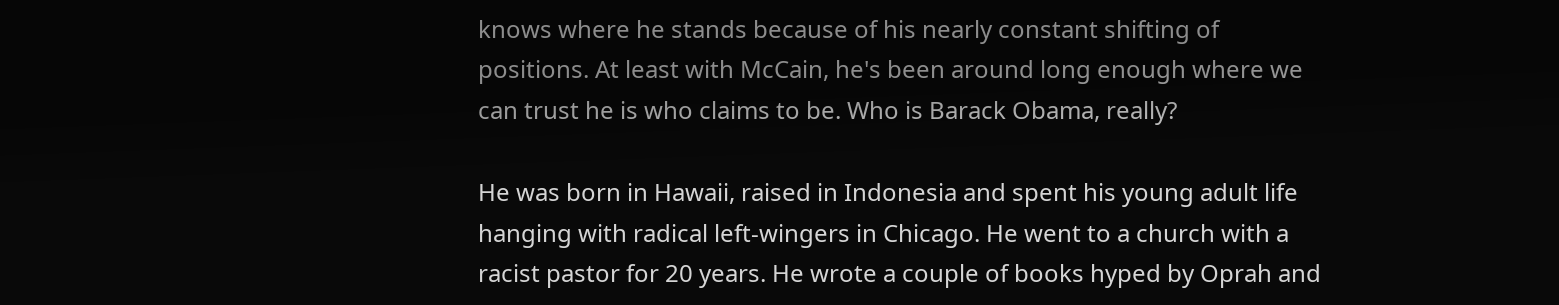knows where he stands because of his nearly constant shifting of positions. At least with McCain, he's been around long enough where we can trust he is who claims to be. Who is Barack Obama, really?

He was born in Hawaii, raised in Indonesia and spent his young adult life hanging with radical left-wingers in Chicago. He went to a church with a racist pastor for 20 years. He wrote a couple of books hyped by Oprah and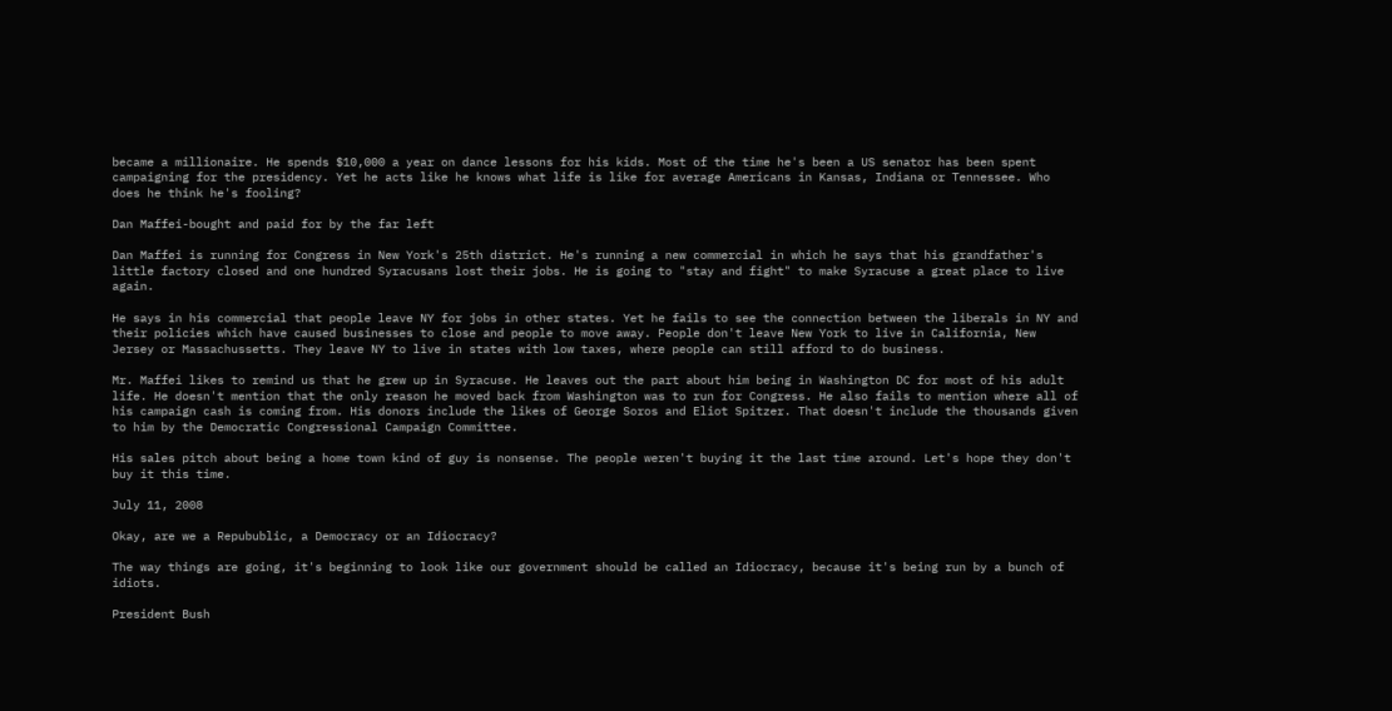became a millionaire. He spends $10,000 a year on dance lessons for his kids. Most of the time he's been a US senator has been spent campaigning for the presidency. Yet he acts like he knows what life is like for average Americans in Kansas, Indiana or Tennessee. Who does he think he's fooling?

Dan Maffei-bought and paid for by the far left

Dan Maffei is running for Congress in New York's 25th district. He's running a new commercial in which he says that his grandfather's little factory closed and one hundred Syracusans lost their jobs. He is going to "stay and fight" to make Syracuse a great place to live again.

He says in his commercial that people leave NY for jobs in other states. Yet he fails to see the connection between the liberals in NY and their policies which have caused businesses to close and people to move away. People don't leave New York to live in California, New Jersey or Massachussetts. They leave NY to live in states with low taxes, where people can still afford to do business.

Mr. Maffei likes to remind us that he grew up in Syracuse. He leaves out the part about him being in Washington DC for most of his adult life. He doesn't mention that the only reason he moved back from Washington was to run for Congress. He also fails to mention where all of his campaign cash is coming from. His donors include the likes of George Soros and Eliot Spitzer. That doesn't include the thousands given to him by the Democratic Congressional Campaign Committee.

His sales pitch about being a home town kind of guy is nonsense. The people weren't buying it the last time around. Let's hope they don't buy it this time.

July 11, 2008

Okay, are we a Repubublic, a Democracy or an Idiocracy?

The way things are going, it's beginning to look like our government should be called an Idiocracy, because it's being run by a bunch of idiots.

President Bush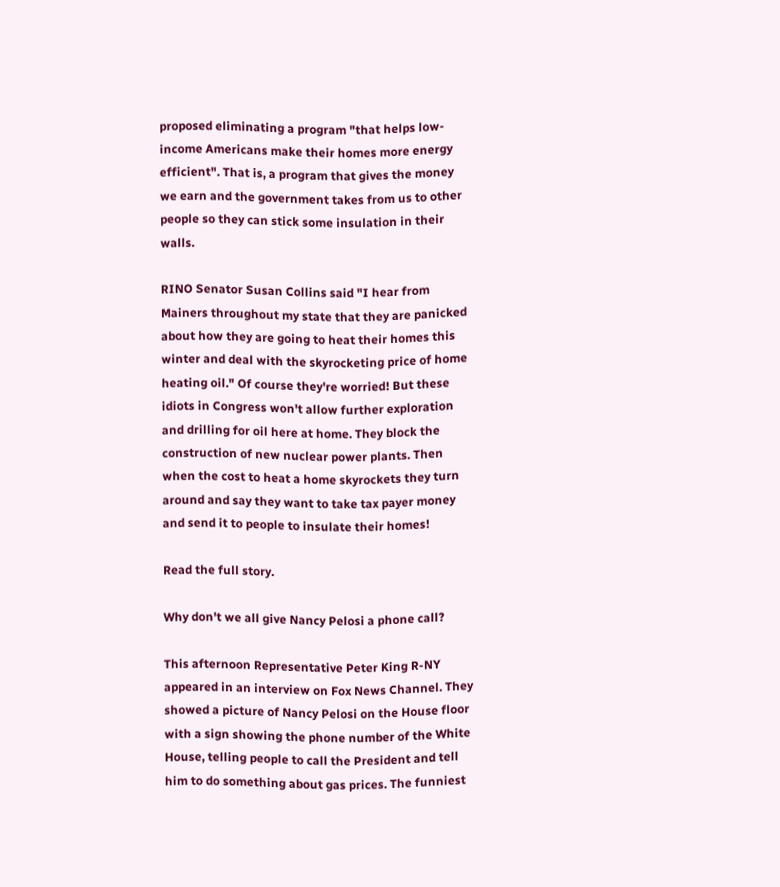proposed eliminating a program "that helps low-income Americans make their homes more energy efficient". That is, a program that gives the money we earn and the government takes from us to other people so they can stick some insulation in their walls.

RINO Senator Susan Collins said "I hear from Mainers throughout my state that they are panicked about how they are going to heat their homes this winter and deal with the skyrocketing price of home heating oil." Of course they're worried! But these idiots in Congress won't allow further exploration and drilling for oil here at home. They block the construction of new nuclear power plants. Then when the cost to heat a home skyrockets they turn around and say they want to take tax payer money and send it to people to insulate their homes!

Read the full story.

Why don't we all give Nancy Pelosi a phone call?

This afternoon Representative Peter King R-NY appeared in an interview on Fox News Channel. They showed a picture of Nancy Pelosi on the House floor with a sign showing the phone number of the White House, telling people to call the President and tell him to do something about gas prices. The funniest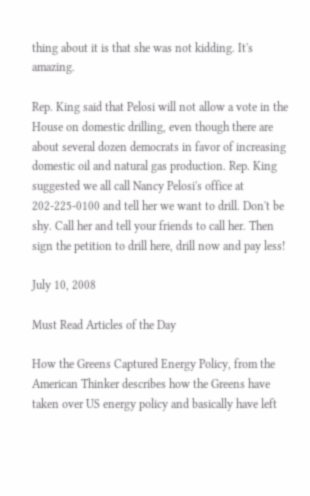thing about it is that she was not kidding. It's amazing.

Rep. King said that Pelosi will not allow a vote in the House on domestic drilling, even though there are about several dozen democrats in favor of increasing domestic oil and natural gas production. Rep. King suggested we all call Nancy Pelosi's office at 202-225-0100 and tell her we want to drill. Don't be shy. Call her and tell your friends to call her. Then sign the petition to drill here, drill now and pay less!

July 10, 2008

Must Read Articles of the Day

How the Greens Captured Energy Policy, from the American Thinker describes how the Greens have taken over US energy policy and basically have left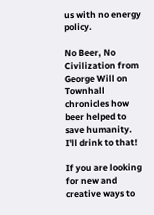us with no energy policy.

No Beer, No Civilization from George Will on Townhall chronicles how beer helped to save humanity. I'll drink to that!

If you are looking for new and creative ways to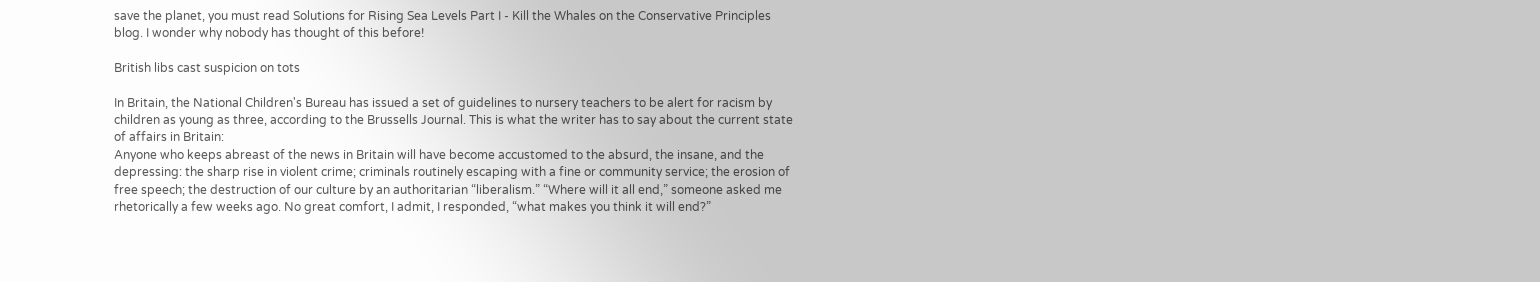save the planet, you must read Solutions for Rising Sea Levels Part I - Kill the Whales on the Conservative Principles blog. I wonder why nobody has thought of this before!

British libs cast suspicion on tots

In Britain, the National Children's Bureau has issued a set of guidelines to nursery teachers to be alert for racism by children as young as three, according to the Brussells Journal. This is what the writer has to say about the current state of affairs in Britain:
Anyone who keeps abreast of the news in Britain will have become accustomed to the absurd, the insane, and the depressing: the sharp rise in violent crime; criminals routinely escaping with a fine or community service; the erosion of free speech; the destruction of our culture by an authoritarian “liberalism.” “Where will it all end,” someone asked me rhetorically a few weeks ago. No great comfort, I admit, I responded, “what makes you think it will end?”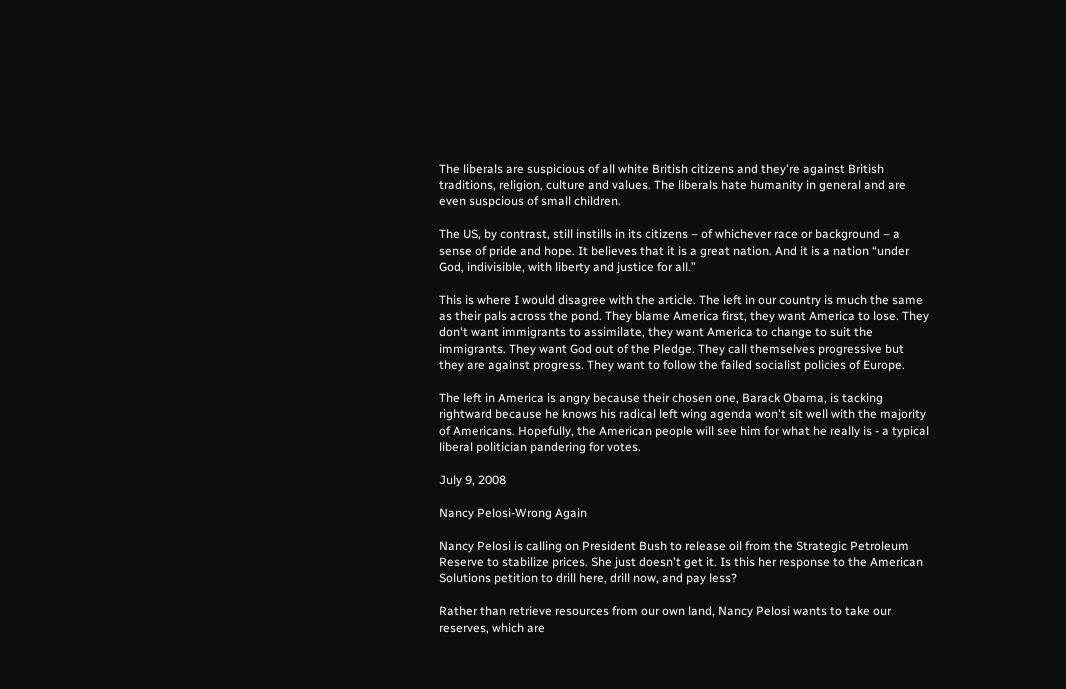The liberals are suspicious of all white British citizens and they're against British traditions, religion, culture and values. The liberals hate humanity in general and are even suspcious of small children.

The US, by contrast, still instills in its citizens – of whichever race or background – a sense of pride and hope. It believes that it is a great nation. And it is a nation “under God, indivisible, with liberty and justice for all.”

This is where I would disagree with the article. The left in our country is much the same as their pals across the pond. They blame America first, they want America to lose. They don't want immigrants to assimilate, they want America to change to suit the immigrants. They want God out of the Pledge. They call themselves progressive but they are against progress. They want to follow the failed socialist policies of Europe.

The left in America is angry because their chosen one, Barack Obama, is tacking rightward because he knows his radical left wing agenda won't sit well with the majority of Americans. Hopefully, the American people will see him for what he really is - a typical liberal politician pandering for votes.

July 9, 2008

Nancy Pelosi-Wrong Again

Nancy Pelosi is calling on President Bush to release oil from the Strategic Petroleum Reserve to stabilize prices. She just doesn't get it. Is this her response to the American Solutions petition to drill here, drill now, and pay less?

Rather than retrieve resources from our own land, Nancy Pelosi wants to take our reserves, which are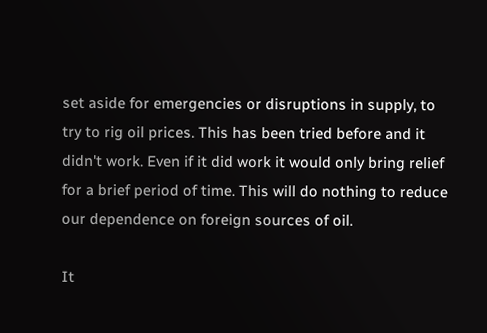set aside for emergencies or disruptions in supply, to try to rig oil prices. This has been tried before and it didn't work. Even if it did work it would only bring relief for a brief period of time. This will do nothing to reduce our dependence on foreign sources of oil.

It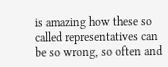is amazing how these so called representatives can be so wrong, so often and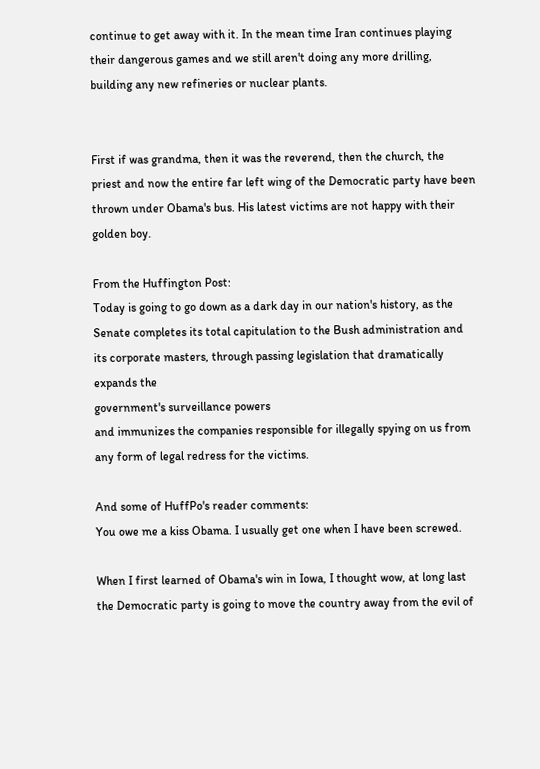continue to get away with it. In the mean time Iran continues playing their dangerous games and we still aren't doing any more drilling, building any new refineries or nuclear plants.


First if was grandma, then it was the reverend, then the church, the priest and now the entire far left wing of the Democratic party have been thrown under Obama's bus. His latest victims are not happy with their golden boy.

From the Huffington Post:
Today is going to go down as a dark day in our nation's history, as the Senate completes its total capitulation to the Bush administration and its corporate masters, through passing legislation that dramatically expands the
government's surveillance powers
and immunizes the companies responsible for illegally spying on us from any form of legal redress for the victims.

And some of HuffPo's reader comments:
You owe me a kiss Obama. I usually get one when I have been screwed.

When I first learned of Obama's win in Iowa, I thought wow, at long last the Democratic party is going to move the country away from the evil of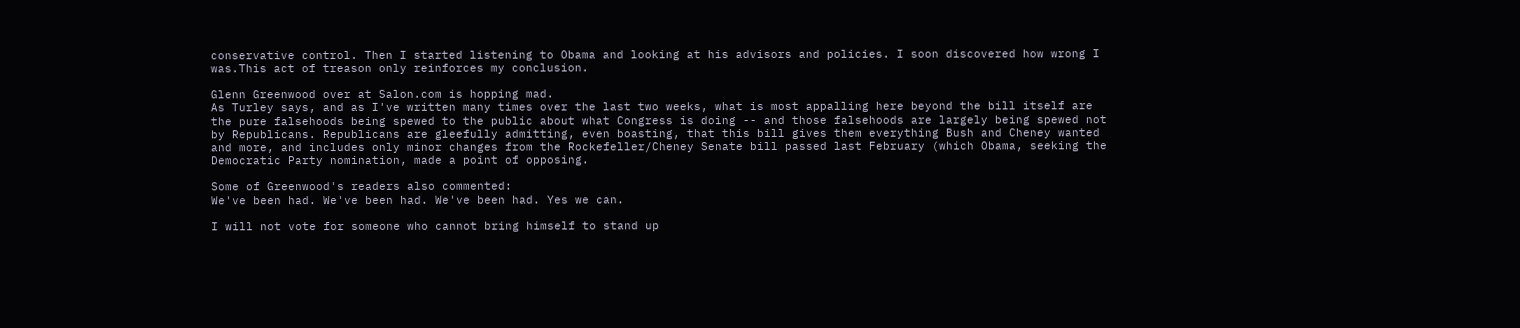conservative control. Then I started listening to Obama and looking at his advisors and policies. I soon discovered how wrong I was.This act of treason only reinforces my conclusion.

Glenn Greenwood over at Salon.com is hopping mad.
As Turley says, and as I've written many times over the last two weeks, what is most appalling here beyond the bill itself are the pure falsehoods being spewed to the public about what Congress is doing -- and those falsehoods are largely being spewed not by Republicans. Republicans are gleefully admitting, even boasting, that this bill gives them everything Bush and Cheney wanted and more, and includes only minor changes from the Rockefeller/Cheney Senate bill passed last February (which Obama, seeking the Democratic Party nomination, made a point of opposing.

Some of Greenwood's readers also commented:
We've been had. We've been had. We've been had. Yes we can.

I will not vote for someone who cannot bring himself to stand up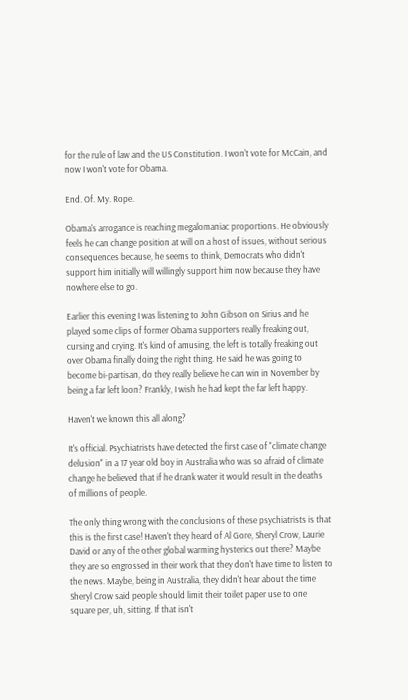for the rule of law and the US Constitution. I won't vote for McCain, and now I won't vote for Obama.

End. Of. My. Rope.

Obama's arrogance is reaching megalomaniac proportions. He obviously feels he can change position at will on a host of issues, without serious consequences because, he seems to think, Democrats who didn't support him initially will willingly support him now because they have nowhere else to go.

Earlier this evening I was listening to John Gibson on Sirius and he played some clips of former Obama supporters really freaking out, cursing and crying. It's kind of amusing, the left is totally freaking out over Obama finally doing the right thing. He said he was going to become bi-partisan, do they really believe he can win in November by being a far left loon? Frankly, I wish he had kept the far left happy.

Haven't we known this all along?

It's official. Psychiatrists have detected the first case of "climate change delusion" in a 17 year old boy in Australia who was so afraid of climate change he believed that if he drank water it would result in the deaths of millions of people.

The only thing wrong with the conclusions of these psychiatrists is that this is the first case! Haven't they heard of Al Gore, Sheryl Crow, Laurie David or any of the other global warming hysterics out there? Maybe they are so engrossed in their work that they don't have time to listen to the news. Maybe, being in Australia, they didn't hear about the time Sheryl Crow said people should limit their toilet paper use to one square per, uh, sitting. If that isn't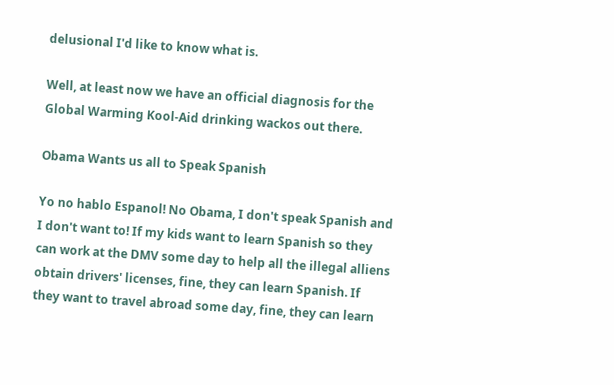delusional I'd like to know what is.

Well, at least now we have an official diagnosis for the Global Warming Kool-Aid drinking wackos out there.

Obama Wants us all to Speak Spanish

Yo no hablo Espanol! No Obama, I don't speak Spanish and I don't want to! If my kids want to learn Spanish so they can work at the DMV some day to help all the illegal alliens obtain drivers' licenses, fine, they can learn Spanish. If they want to travel abroad some day, fine, they can learn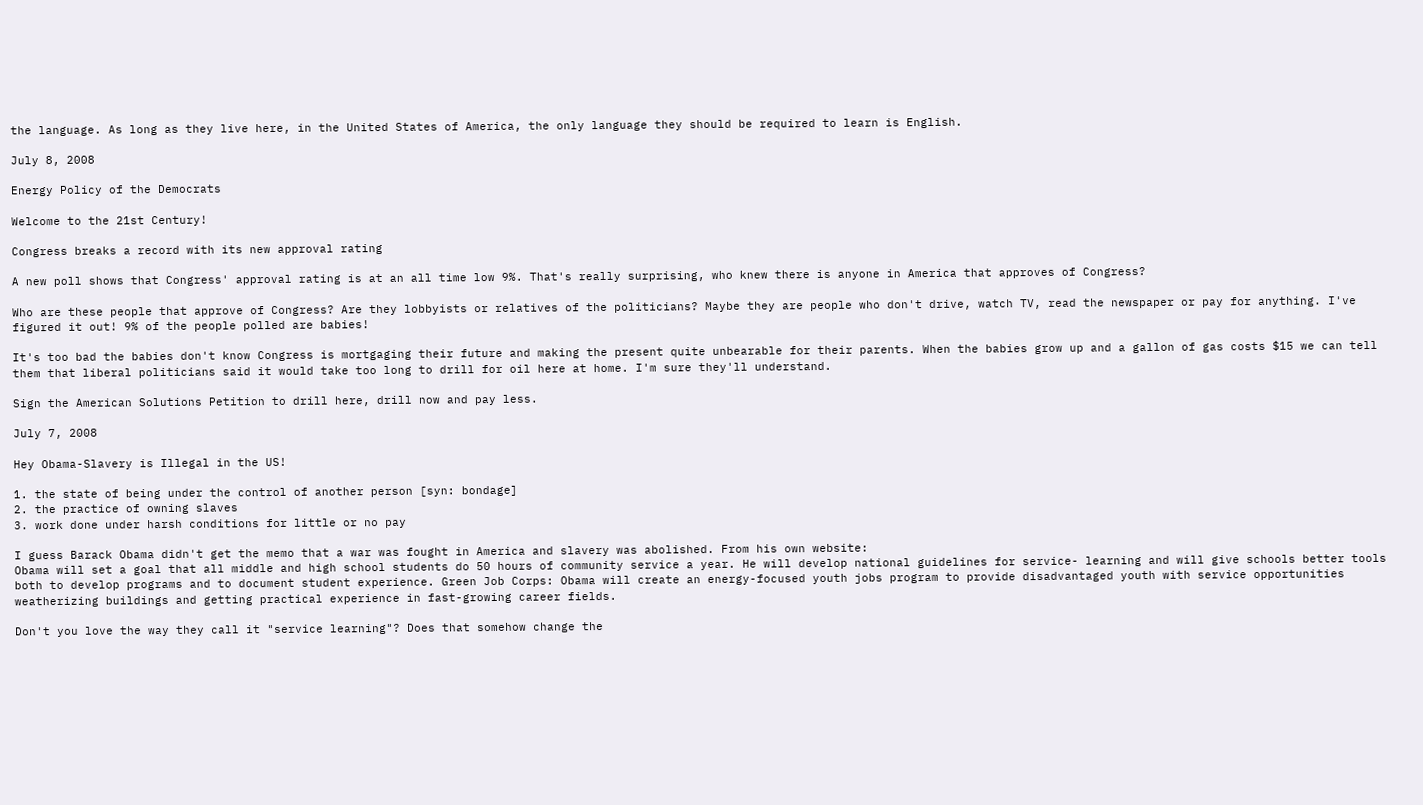the language. As long as they live here, in the United States of America, the only language they should be required to learn is English.

July 8, 2008

Energy Policy of the Democrats

Welcome to the 21st Century!

Congress breaks a record with its new approval rating

A new poll shows that Congress' approval rating is at an all time low 9%. That's really surprising, who knew there is anyone in America that approves of Congress?

Who are these people that approve of Congress? Are they lobbyists or relatives of the politicians? Maybe they are people who don't drive, watch TV, read the newspaper or pay for anything. I've figured it out! 9% of the people polled are babies!

It's too bad the babies don't know Congress is mortgaging their future and making the present quite unbearable for their parents. When the babies grow up and a gallon of gas costs $15 we can tell them that liberal politicians said it would take too long to drill for oil here at home. I'm sure they'll understand.

Sign the American Solutions Petition to drill here, drill now and pay less.

July 7, 2008

Hey Obama-Slavery is Illegal in the US!

1. the state of being under the control of another person [syn: bondage]
2. the practice of owning slaves
3. work done under harsh conditions for little or no pay

I guess Barack Obama didn't get the memo that a war was fought in America and slavery was abolished. From his own website:
Obama will set a goal that all middle and high school students do 50 hours of community service a year. He will develop national guidelines for service- learning and will give schools better tools both to develop programs and to document student experience. Green Job Corps: Obama will create an energy-focused youth jobs program to provide disadvantaged youth with service opportunities weatherizing buildings and getting practical experience in fast-growing career fields.

Don't you love the way they call it "service learning"? Does that somehow change the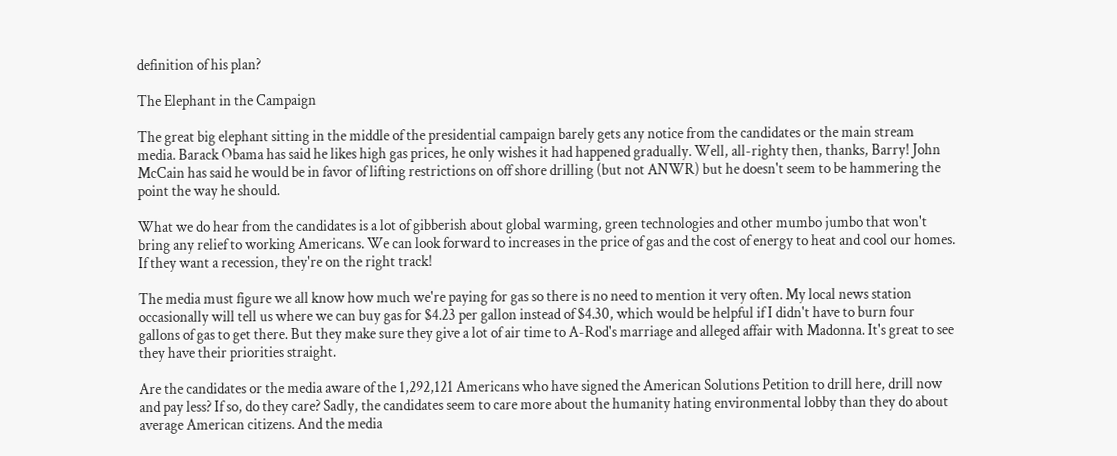definition of his plan?

The Elephant in the Campaign

The great big elephant sitting in the middle of the presidential campaign barely gets any notice from the candidates or the main stream media. Barack Obama has said he likes high gas prices, he only wishes it had happened gradually. Well, all-righty then, thanks, Barry! John McCain has said he would be in favor of lifting restrictions on off shore drilling (but not ANWR) but he doesn't seem to be hammering the point the way he should.

What we do hear from the candidates is a lot of gibberish about global warming, green technologies and other mumbo jumbo that won't bring any relief to working Americans. We can look forward to increases in the price of gas and the cost of energy to heat and cool our homes. If they want a recession, they're on the right track!

The media must figure we all know how much we're paying for gas so there is no need to mention it very often. My local news station occasionally will tell us where we can buy gas for $4.23 per gallon instead of $4.30, which would be helpful if I didn't have to burn four gallons of gas to get there. But they make sure they give a lot of air time to A-Rod's marriage and alleged affair with Madonna. It's great to see they have their priorities straight.

Are the candidates or the media aware of the 1,292,121 Americans who have signed the American Solutions Petition to drill here, drill now and pay less? If so, do they care? Sadly, the candidates seem to care more about the humanity hating environmental lobby than they do about average American citizens. And the media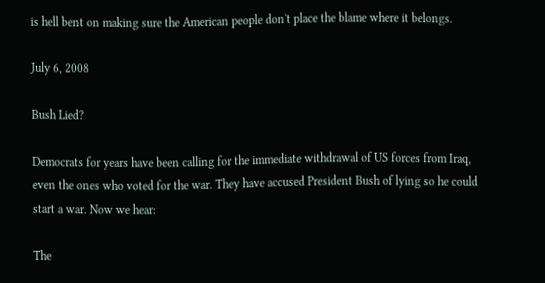is hell bent on making sure the American people don't place the blame where it belongs.

July 6, 2008

Bush Lied?

Democrats for years have been calling for the immediate withdrawal of US forces from Iraq, even the ones who voted for the war. They have accused President Bush of lying so he could start a war. Now we hear:

The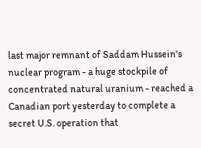last major remnant of Saddam Hussein's nuclear program - a huge stockpile of concentrated natural uranium - reached a Canadian port yesterday to complete a secret U.S. operation that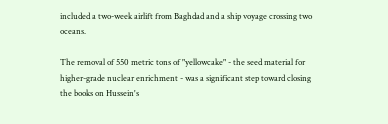included a two-week airlift from Baghdad and a ship voyage crossing two oceans.

The removal of 550 metric tons of "yellowcake" - the seed material for higher-grade nuclear enrichment - was a significant step toward closing the books on Hussein's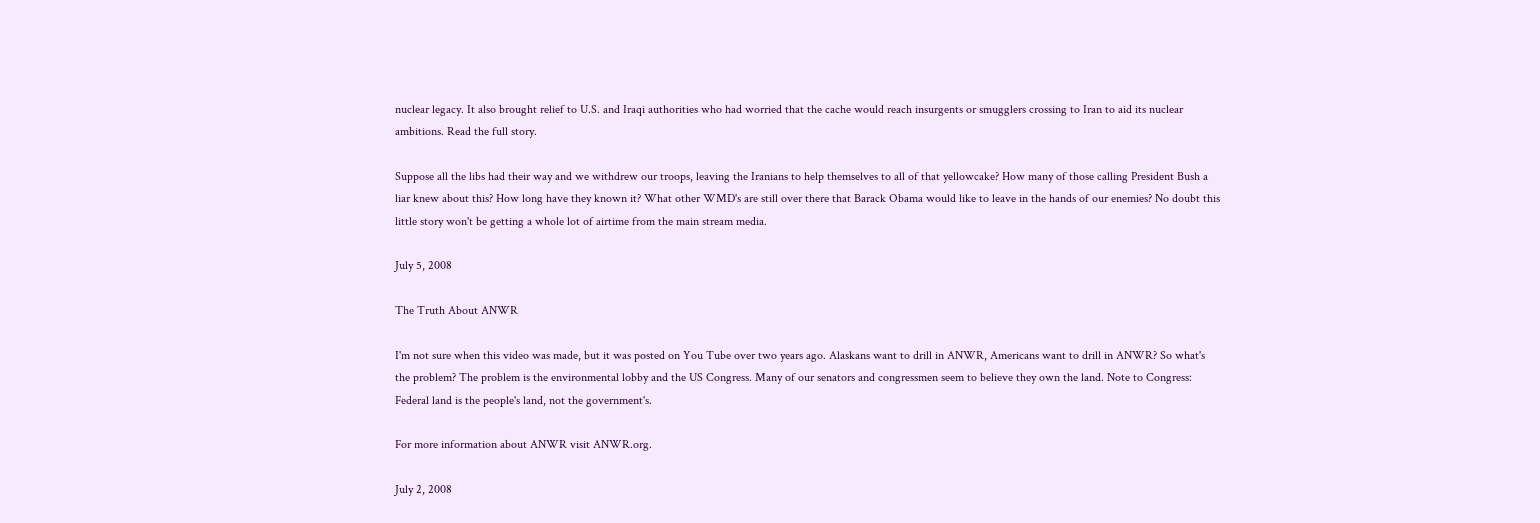nuclear legacy. It also brought relief to U.S. and Iraqi authorities who had worried that the cache would reach insurgents or smugglers crossing to Iran to aid its nuclear ambitions. Read the full story.

Suppose all the libs had their way and we withdrew our troops, leaving the Iranians to help themselves to all of that yellowcake? How many of those calling President Bush a liar knew about this? How long have they known it? What other WMD's are still over there that Barack Obama would like to leave in the hands of our enemies? No doubt this little story won't be getting a whole lot of airtime from the main stream media.

July 5, 2008

The Truth About ANWR

I'm not sure when this video was made, but it was posted on You Tube over two years ago. Alaskans want to drill in ANWR, Americans want to drill in ANWR? So what's the problem? The problem is the environmental lobby and the US Congress. Many of our senators and congressmen seem to believe they own the land. Note to Congress: Federal land is the people's land, not the government's.

For more information about ANWR visit ANWR.org.

July 2, 2008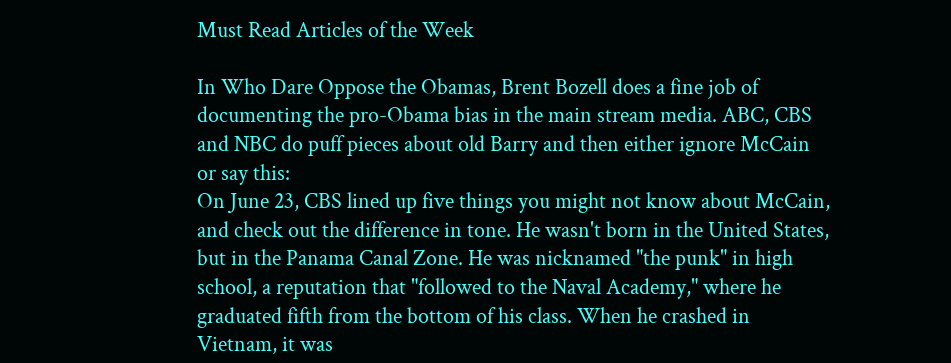Must Read Articles of the Week

In Who Dare Oppose the Obamas, Brent Bozell does a fine job of documenting the pro-Obama bias in the main stream media. ABC, CBS and NBC do puff pieces about old Barry and then either ignore McCain or say this:
On June 23, CBS lined up five things you might not know about McCain, and check out the difference in tone. He wasn't born in the United States, but in the Panama Canal Zone. He was nicknamed "the punk" in high school, a reputation that "followed to the Naval Academy," where he graduated fifth from the bottom of his class. When he crashed in Vietnam, it was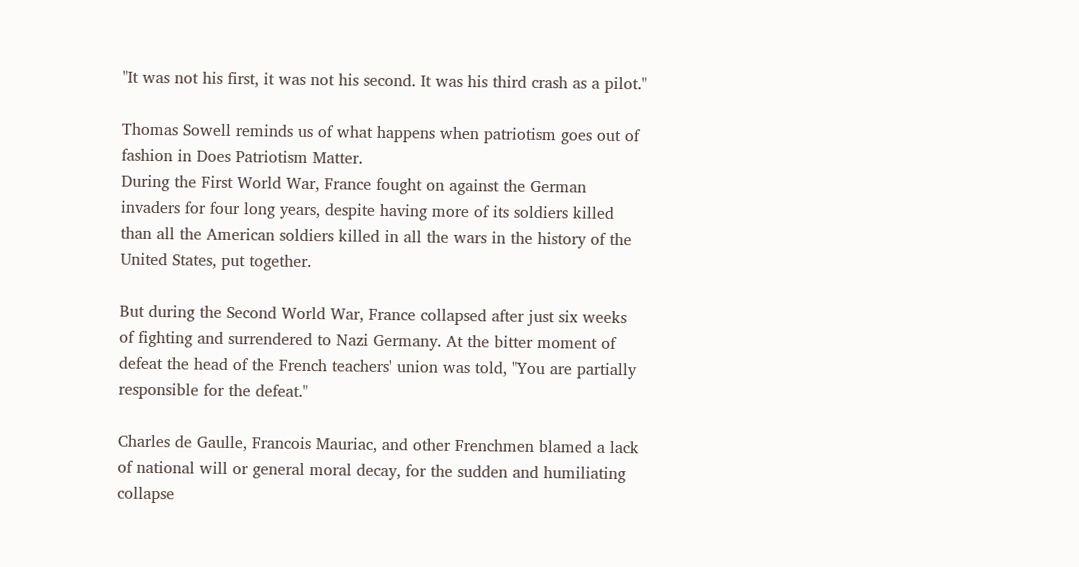"It was not his first, it was not his second. It was his third crash as a pilot."

Thomas Sowell reminds us of what happens when patriotism goes out of fashion in Does Patriotism Matter.
During the First World War, France fought on against the German invaders for four long years, despite having more of its soldiers killed than all the American soldiers killed in all the wars in the history of the United States, put together.

But during the Second World War, France collapsed after just six weeks of fighting and surrendered to Nazi Germany. At the bitter moment of defeat the head of the French teachers' union was told, "You are partially responsible for the defeat."

Charles de Gaulle, Francois Mauriac, and other Frenchmen blamed a lack of national will or general moral decay, for the sudden and humiliating collapse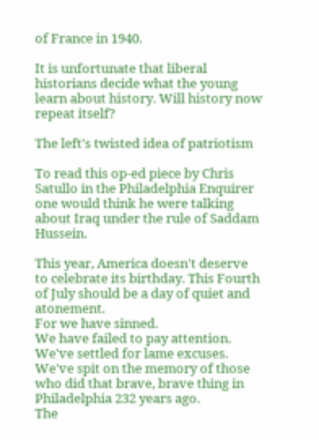of France in 1940.

It is unfortunate that liberal historians decide what the young learn about history. Will history now repeat itself?

The left's twisted idea of patriotism

To read this op-ed piece by Chris Satullo in the Philadelphia Enquirer one would think he were talking about Iraq under the rule of Saddam Hussein.

This year, America doesn't deserve to celebrate its birthday. This Fourth of July should be a day of quiet and atonement.
For we have sinned.
We have failed to pay attention. We've settled for lame excuses.
We've spit on the memory of those who did that brave, brave thing in Philadelphia 232 years ago.
The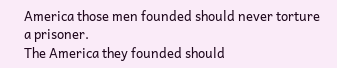America those men founded should never torture a prisoner.
The America they founded should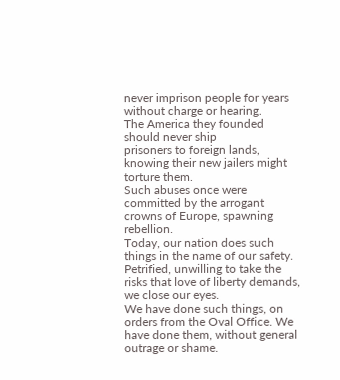never imprison people for years without charge or hearing.
The America they founded should never ship
prisoners to foreign lands, knowing their new jailers might torture them.
Such abuses once were committed by the arrogant crowns of Europe, spawning rebellion.
Today, our nation does such things in the name of our safety.
Petrified, unwilling to take the risks that love of liberty demands, we close our eyes.
We have done such things, on orders from the Oval Office. We have done them, without general outrage or shame.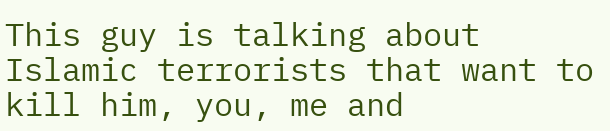This guy is talking about Islamic terrorists that want to kill him, you, me and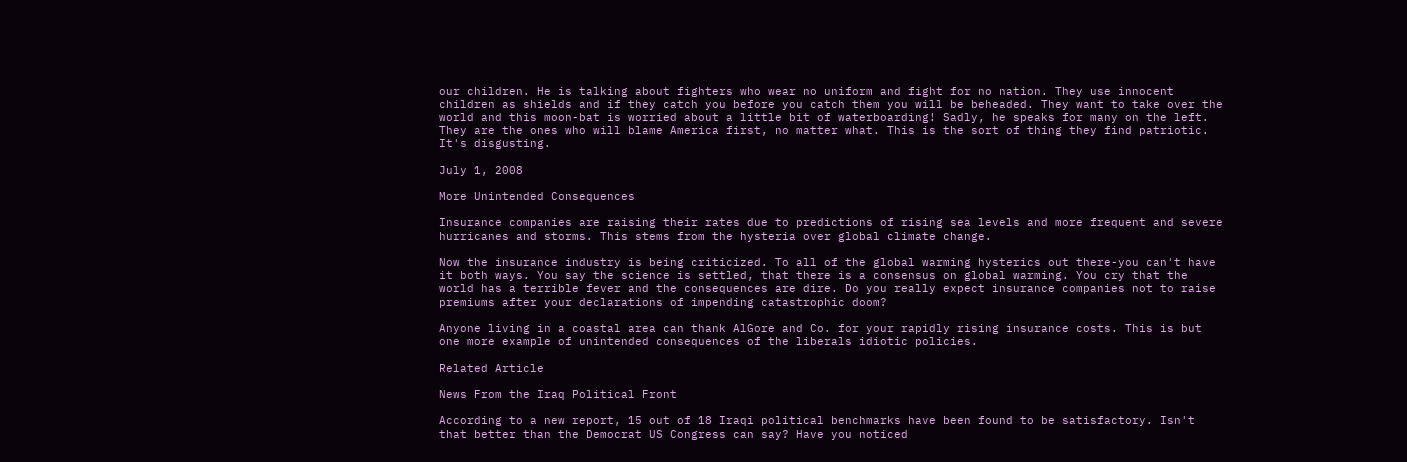our children. He is talking about fighters who wear no uniform and fight for no nation. They use innocent children as shields and if they catch you before you catch them you will be beheaded. They want to take over the world and this moon-bat is worried about a little bit of waterboarding! Sadly, he speaks for many on the left. They are the ones who will blame America first, no matter what. This is the sort of thing they find patriotic. It's disgusting.

July 1, 2008

More Unintended Consequences

Insurance companies are raising their rates due to predictions of rising sea levels and more frequent and severe hurricanes and storms. This stems from the hysteria over global climate change.

Now the insurance industry is being criticized. To all of the global warming hysterics out there-you can't have it both ways. You say the science is settled, that there is a consensus on global warming. You cry that the world has a terrible fever and the consequences are dire. Do you really expect insurance companies not to raise premiums after your declarations of impending catastrophic doom?

Anyone living in a coastal area can thank AlGore and Co. for your rapidly rising insurance costs. This is but one more example of unintended consequences of the liberals idiotic policies.

Related Article

News From the Iraq Political Front

According to a new report, 15 out of 18 Iraqi political benchmarks have been found to be satisfactory. Isn't that better than the Democrat US Congress can say? Have you noticed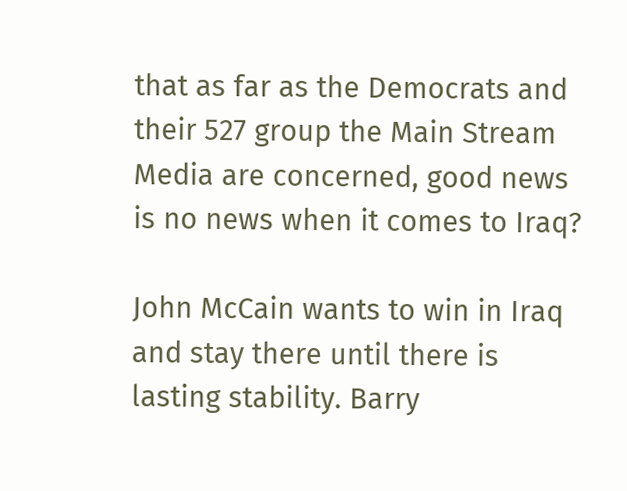that as far as the Democrats and their 527 group the Main Stream Media are concerned, good news is no news when it comes to Iraq?

John McCain wants to win in Iraq and stay there until there is lasting stability. Barry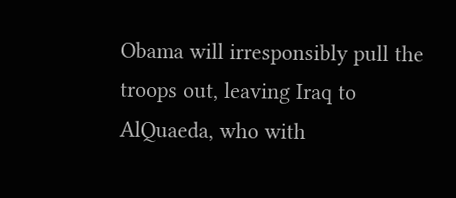Obama will irresponsibly pull the troops out, leaving Iraq to AlQuaeda, who with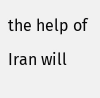the help of Iran will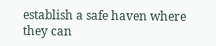establish a safe haven where they can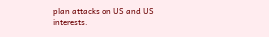plan attacks on US and US interests.